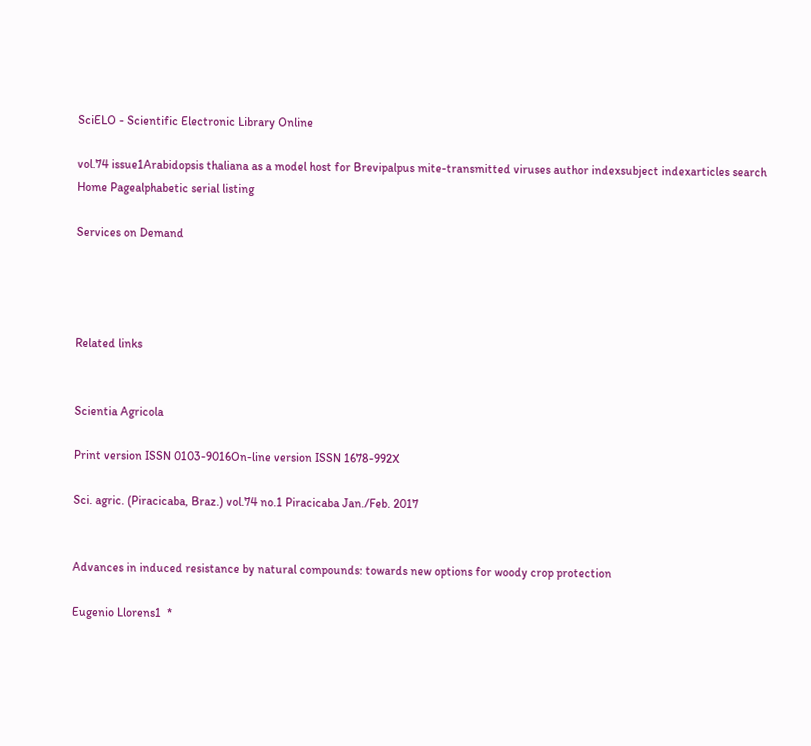SciELO - Scientific Electronic Library Online

vol.74 issue1Arabidopsis thaliana as a model host for Brevipalpus mite-transmitted viruses author indexsubject indexarticles search
Home Pagealphabetic serial listing

Services on Demand




Related links


Scientia Agricola

Print version ISSN 0103-9016On-line version ISSN 1678-992X

Sci. agric. (Piracicaba, Braz.) vol.74 no.1 Piracicaba Jan./Feb. 2017


Advances in induced resistance by natural compounds: towards new options for woody crop protection

Eugenio Llorens1  *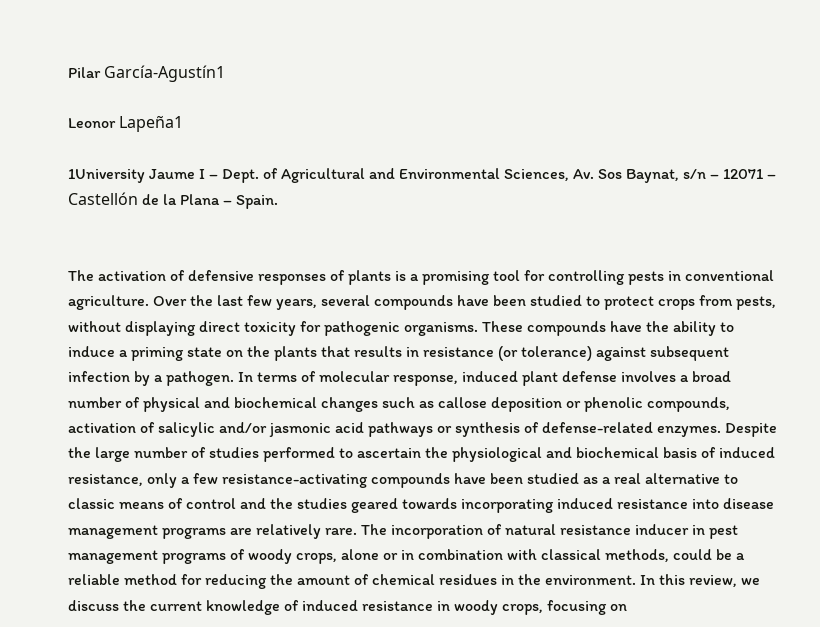Pilar García-Agustín1

Leonor Lapeña1

1University Jaume I – Dept. of Agricultural and Environmental Sciences, Av. Sos Baynat, s/n – 12071 – Castellón de la Plana – Spain.


The activation of defensive responses of plants is a promising tool for controlling pests in conventional agriculture. Over the last few years, several compounds have been studied to protect crops from pests, without displaying direct toxicity for pathogenic organisms. These compounds have the ability to induce a priming state on the plants that results in resistance (or tolerance) against subsequent infection by a pathogen. In terms of molecular response, induced plant defense involves a broad number of physical and biochemical changes such as callose deposition or phenolic compounds, activation of salicylic and/or jasmonic acid pathways or synthesis of defense-related enzymes. Despite the large number of studies performed to ascertain the physiological and biochemical basis of induced resistance, only a few resistance-activating compounds have been studied as a real alternative to classic means of control and the studies geared towards incorporating induced resistance into disease management programs are relatively rare. The incorporation of natural resistance inducer in pest management programs of woody crops, alone or in combination with classical methods, could be a reliable method for reducing the amount of chemical residues in the environment. In this review, we discuss the current knowledge of induced resistance in woody crops, focusing on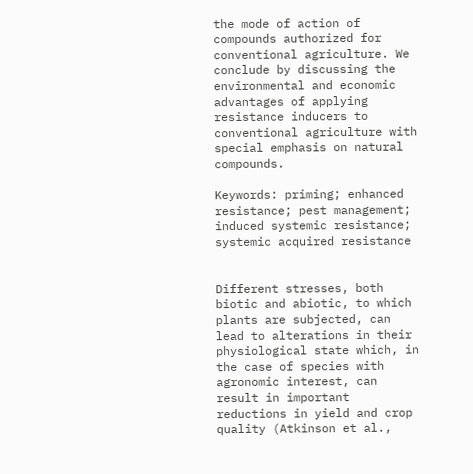the mode of action of compounds authorized for conventional agriculture. We conclude by discussing the environmental and economic advantages of applying resistance inducers to conventional agriculture with special emphasis on natural compounds.

Keywords: priming; enhanced resistance; pest management; induced systemic resistance; systemic acquired resistance


Different stresses, both biotic and abiotic, to which plants are subjected, can lead to alterations in their physiological state which, in the case of species with agronomic interest, can result in important reductions in yield and crop quality (Atkinson et al.,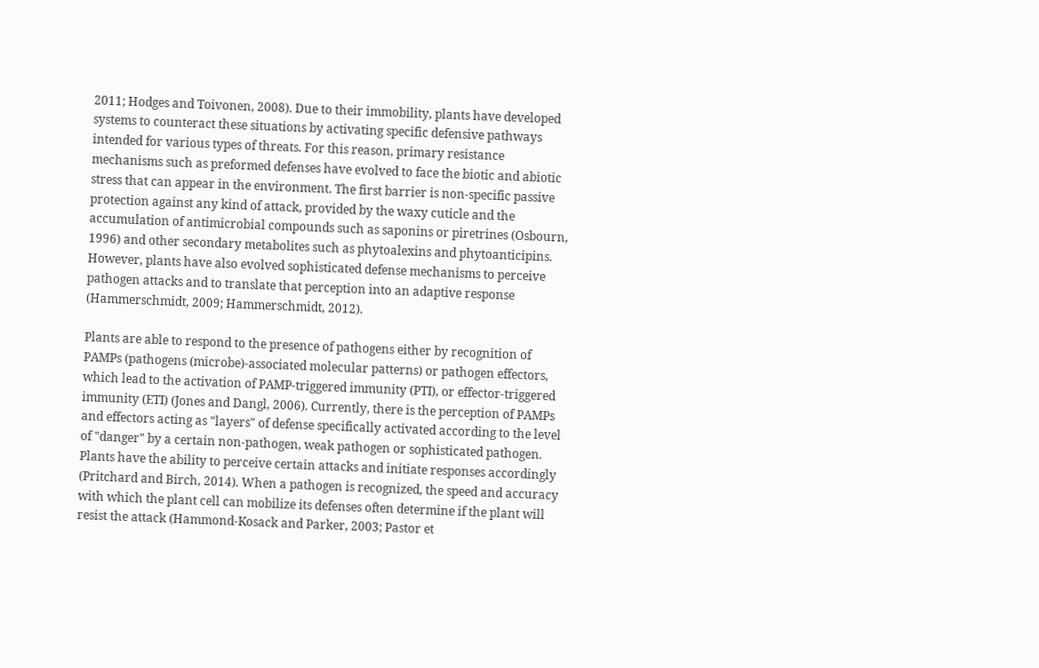2011; Hodges and Toivonen, 2008). Due to their immobility, plants have developed systems to counteract these situations by activating specific defensive pathways intended for various types of threats. For this reason, primary resistance mechanisms such as preformed defenses have evolved to face the biotic and abiotic stress that can appear in the environment. The first barrier is non-specific passive protection against any kind of attack, provided by the waxy cuticle and the accumulation of antimicrobial compounds such as saponins or piretrines (Osbourn, 1996) and other secondary metabolites such as phytoalexins and phytoanticipins. However, plants have also evolved sophisticated defense mechanisms to perceive pathogen attacks and to translate that perception into an adaptive response (Hammerschmidt, 2009; Hammerschmidt, 2012).

Plants are able to respond to the presence of pathogens either by recognition of PAMPs (pathogens (microbe)-associated molecular patterns) or pathogen effectors, which lead to the activation of PAMP-triggered immunity (PTI), or effector-triggered immunity (ETI) (Jones and Dangl, 2006). Currently, there is the perception of PAMPs and effectors acting as "layers" of defense specifically activated according to the level of "danger" by a certain non-pathogen, weak pathogen or sophisticated pathogen. Plants have the ability to perceive certain attacks and initiate responses accordingly (Pritchard and Birch, 2014). When a pathogen is recognized, the speed and accuracy with which the plant cell can mobilize its defenses often determine if the plant will resist the attack (Hammond-Kosack and Parker, 2003; Pastor et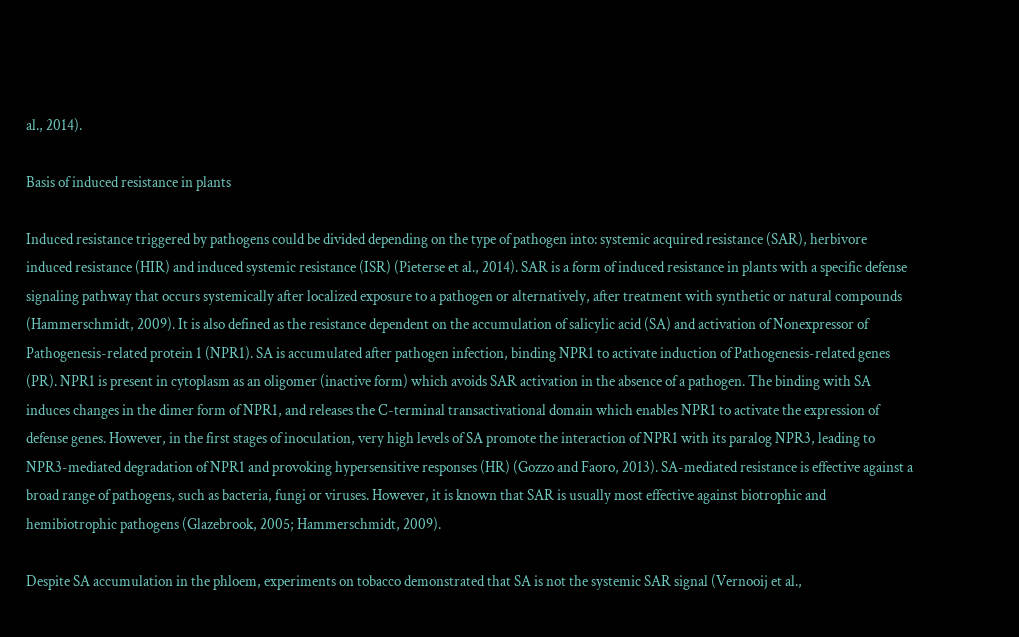al., 2014).

Basis of induced resistance in plants

Induced resistance triggered by pathogens could be divided depending on the type of pathogen into: systemic acquired resistance (SAR), herbivore induced resistance (HIR) and induced systemic resistance (ISR) (Pieterse et al., 2014). SAR is a form of induced resistance in plants with a specific defense signaling pathway that occurs systemically after localized exposure to a pathogen or alternatively, after treatment with synthetic or natural compounds (Hammerschmidt, 2009). It is also defined as the resistance dependent on the accumulation of salicylic acid (SA) and activation of Nonexpressor of Pathogenesis-related protein 1 (NPR1). SA is accumulated after pathogen infection, binding NPR1 to activate induction of Pathogenesis-related genes (PR). NPR1 is present in cytoplasm as an oligomer (inactive form) which avoids SAR activation in the absence of a pathogen. The binding with SA induces changes in the dimer form of NPR1, and releases the C-terminal transactivational domain which enables NPR1 to activate the expression of defense genes. However, in the first stages of inoculation, very high levels of SA promote the interaction of NPR1 with its paralog NPR3, leading to NPR3-mediated degradation of NPR1 and provoking hypersensitive responses (HR) (Gozzo and Faoro, 2013). SA-mediated resistance is effective against a broad range of pathogens, such as bacteria, fungi or viruses. However, it is known that SAR is usually most effective against biotrophic and hemibiotrophic pathogens (Glazebrook, 2005; Hammerschmidt, 2009).

Despite SA accumulation in the phloem, experiments on tobacco demonstrated that SA is not the systemic SAR signal (Vernooij et al.,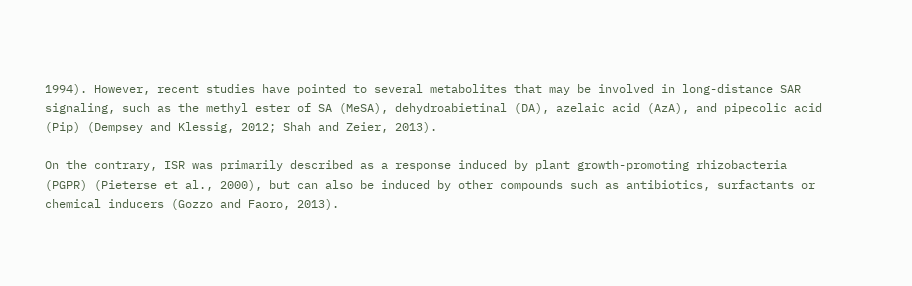1994). However, recent studies have pointed to several metabolites that may be involved in long-distance SAR signaling, such as the methyl ester of SA (MeSA), dehydroabietinal (DA), azelaic acid (AzA), and pipecolic acid (Pip) (Dempsey and Klessig, 2012; Shah and Zeier, 2013).

On the contrary, ISR was primarily described as a response induced by plant growth-promoting rhizobacteria (PGPR) (Pieterse et al., 2000), but can also be induced by other compounds such as antibiotics, surfactants or chemical inducers (Gozzo and Faoro, 2013).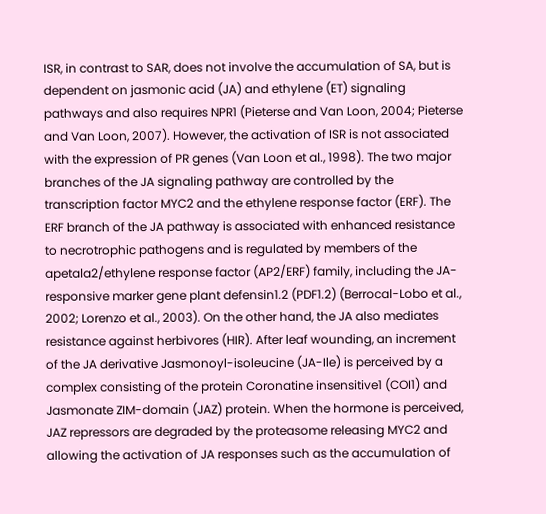ISR, in contrast to SAR, does not involve the accumulation of SA, but is dependent on jasmonic acid (JA) and ethylene (ET) signaling pathways and also requires NPR1 (Pieterse and Van Loon, 2004; Pieterse and Van Loon, 2007). However, the activation of ISR is not associated with the expression of PR genes (Van Loon et al., 1998). The two major branches of the JA signaling pathway are controlled by the transcription factor MYC2 and the ethylene response factor (ERF). The ERF branch of the JA pathway is associated with enhanced resistance to necrotrophic pathogens and is regulated by members of the apetala2/ethylene response factor (AP2/ERF) family, including the JA-responsive marker gene plant defensin1.2 (PDF1.2) (Berrocal-Lobo et al., 2002; Lorenzo et al., 2003). On the other hand, the JA also mediates resistance against herbivores (HIR). After leaf wounding, an increment of the JA derivative Jasmonoyl-isoleucine (JA-Ile) is perceived by a complex consisting of the protein Coronatine insensitive1 (COI1) and Jasmonate ZIM-domain (JAZ) protein. When the hormone is perceived, JAZ repressors are degraded by the proteasome releasing MYC2 and allowing the activation of JA responses such as the accumulation of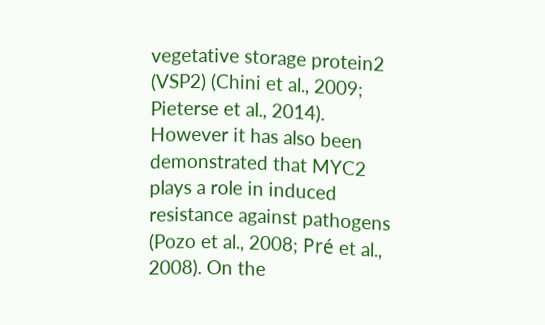vegetative storage protein2 (VSP2) (Chini et al., 2009; Pieterse et al., 2014). However it has also been demonstrated that MYC2 plays a role in induced resistance against pathogens (Pozo et al., 2008; Pré et al., 2008). On the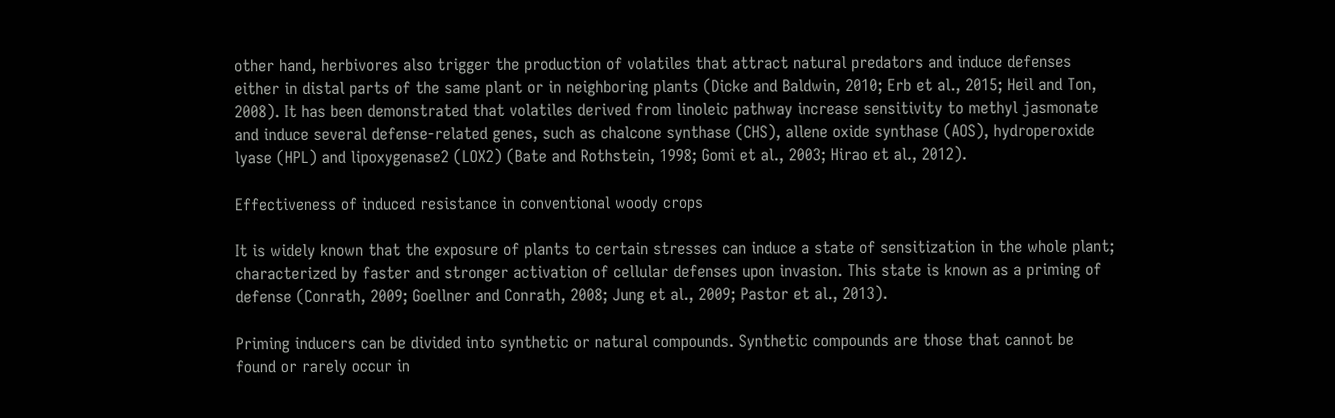other hand, herbivores also trigger the production of volatiles that attract natural predators and induce defenses either in distal parts of the same plant or in neighboring plants (Dicke and Baldwin, 2010; Erb et al., 2015; Heil and Ton, 2008). It has been demonstrated that volatiles derived from linoleic pathway increase sensitivity to methyl jasmonate and induce several defense-related genes, such as chalcone synthase (CHS), allene oxide synthase (AOS), hydroperoxide lyase (HPL) and lipoxygenase2 (LOX2) (Bate and Rothstein, 1998; Gomi et al., 2003; Hirao et al., 2012).

Effectiveness of induced resistance in conventional woody crops

It is widely known that the exposure of plants to certain stresses can induce a state of sensitization in the whole plant; characterized by faster and stronger activation of cellular defenses upon invasion. This state is known as a priming of defense (Conrath, 2009; Goellner and Conrath, 2008; Jung et al., 2009; Pastor et al., 2013).

Priming inducers can be divided into synthetic or natural compounds. Synthetic compounds are those that cannot be found or rarely occur in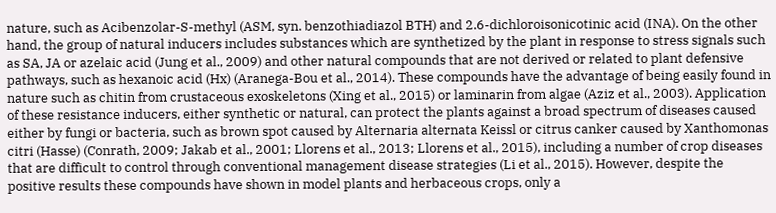nature, such as Acibenzolar-S-methyl (ASM, syn. benzothiadiazol BTH) and 2.6-dichloroisonicotinic acid (INA). On the other hand, the group of natural inducers includes substances which are synthetized by the plant in response to stress signals such as SA, JA or azelaic acid (Jung et al., 2009) and other natural compounds that are not derived or related to plant defensive pathways, such as hexanoic acid (Hx) (Aranega-Bou et al., 2014). These compounds have the advantage of being easily found in nature such as chitin from crustaceous exoskeletons (Xing et al., 2015) or laminarin from algae (Aziz et al., 2003). Application of these resistance inducers, either synthetic or natural, can protect the plants against a broad spectrum of diseases caused either by fungi or bacteria, such as brown spot caused by Alternaria alternata Keissl or citrus canker caused by Xanthomonas citri (Hasse) (Conrath, 2009; Jakab et al., 2001; Llorens et al., 2013; Llorens et al., 2015), including a number of crop diseases that are difficult to control through conventional management disease strategies (Li et al., 2015). However, despite the positive results these compounds have shown in model plants and herbaceous crops, only a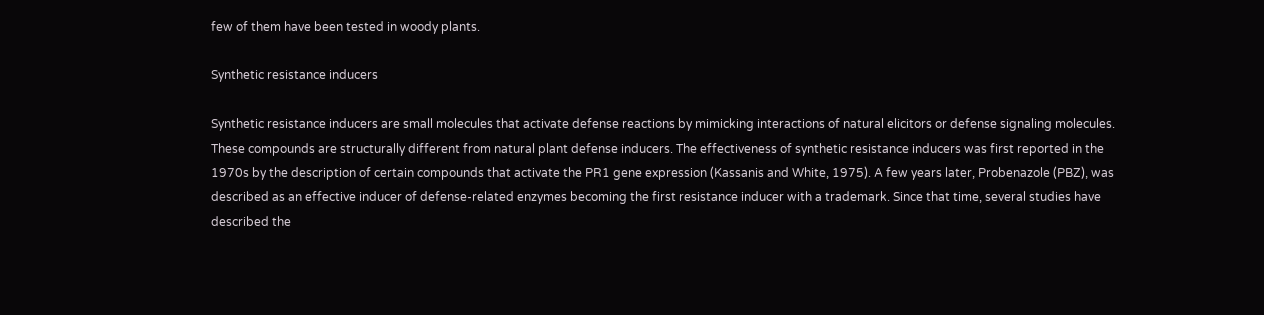few of them have been tested in woody plants.

Synthetic resistance inducers

Synthetic resistance inducers are small molecules that activate defense reactions by mimicking interactions of natural elicitors or defense signaling molecules. These compounds are structurally different from natural plant defense inducers. The effectiveness of synthetic resistance inducers was first reported in the 1970s by the description of certain compounds that activate the PR1 gene expression (Kassanis and White, 1975). A few years later, Probenazole (PBZ), was described as an effective inducer of defense-related enzymes becoming the first resistance inducer with a trademark. Since that time, several studies have described the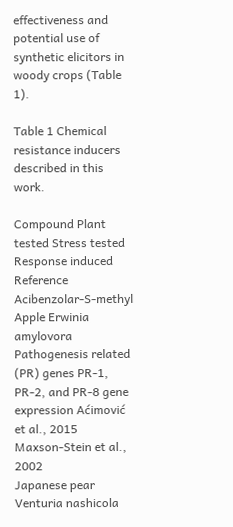effectiveness and potential use of synthetic elicitors in woody crops (Table 1).

Table 1 Chemical resistance inducers described in this work.

Compound Plant tested Stress tested Response induced Reference
Acibenzolar-S-methyl Apple Erwinia amylovora Pathogenesis related (PR) genes PR-1, PR-2, and PR-8 gene expression Aćimović et al., 2015
Maxson-Stein et al., 2002
Japanese pear Venturia nashicola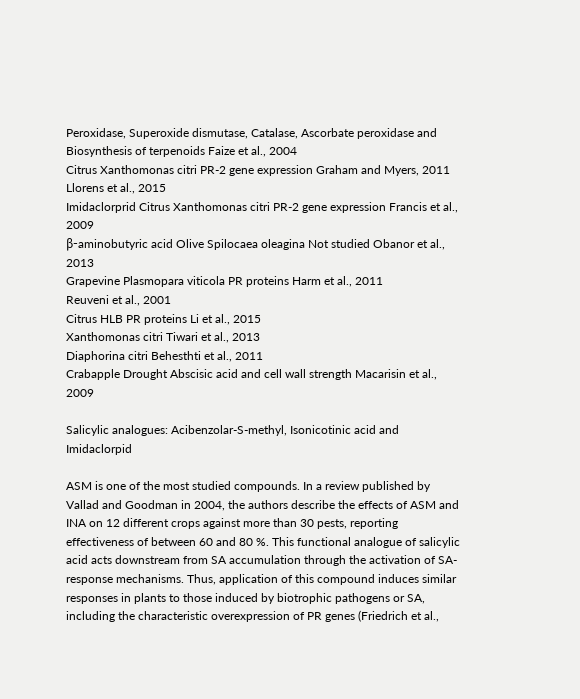Peroxidase, Superoxide dismutase, Catalase, Ascorbate peroxidase and Biosynthesis of terpenoids Faize et al., 2004
Citrus Xanthomonas citri PR-2 gene expression Graham and Myers, 2011
Llorens et al., 2015
Imidaclorprid Citrus Xanthomonas citri PR-2 gene expression Francis et al., 2009
β-aminobutyric acid Olive Spilocaea oleagina Not studied Obanor et al., 2013
Grapevine Plasmopara viticola PR proteins Harm et al., 2011
Reuveni et al., 2001
Citrus HLB PR proteins Li et al., 2015
Xanthomonas citri Tiwari et al., 2013
Diaphorina citri Behesthti et al., 2011
Crabapple Drought Abscisic acid and cell wall strength Macarisin et al., 2009

Salicylic analogues: Acibenzolar-S-methyl, Isonicotinic acid and Imidaclorpid

ASM is one of the most studied compounds. In a review published by Vallad and Goodman in 2004, the authors describe the effects of ASM and INA on 12 different crops against more than 30 pests, reporting effectiveness of between 60 and 80 %. This functional analogue of salicylic acid acts downstream from SA accumulation through the activation of SA-response mechanisms. Thus, application of this compound induces similar responses in plants to those induced by biotrophic pathogens or SA, including the characteristic overexpression of PR genes (Friedrich et al.,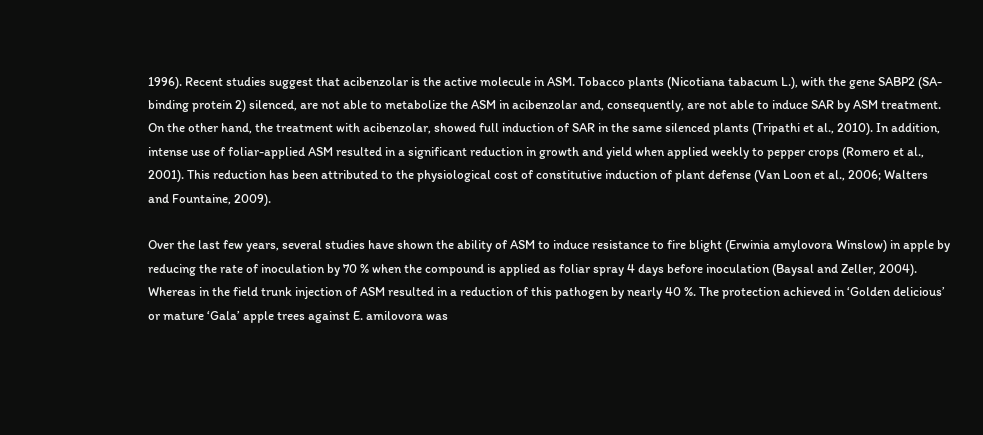1996). Recent studies suggest that acibenzolar is the active molecule in ASM. Tobacco plants (Nicotiana tabacum L.), with the gene SABP2 (SA-binding protein 2) silenced, are not able to metabolize the ASM in acibenzolar and, consequently, are not able to induce SAR by ASM treatment. On the other hand, the treatment with acibenzolar, showed full induction of SAR in the same silenced plants (Tripathi et al., 2010). In addition, intense use of foliar-applied ASM resulted in a significant reduction in growth and yield when applied weekly to pepper crops (Romero et al., 2001). This reduction has been attributed to the physiological cost of constitutive induction of plant defense (Van Loon et al., 2006; Walters and Fountaine, 2009).

Over the last few years, several studies have shown the ability of ASM to induce resistance to fire blight (Erwinia amylovora Winslow) in apple by reducing the rate of inoculation by 70 % when the compound is applied as foliar spray 4 days before inoculation (Baysal and Zeller, 2004). Whereas in the field trunk injection of ASM resulted in a reduction of this pathogen by nearly 40 %. The protection achieved in ‘Golden delicious’ or mature ‘Gala’ apple trees against E. amilovora was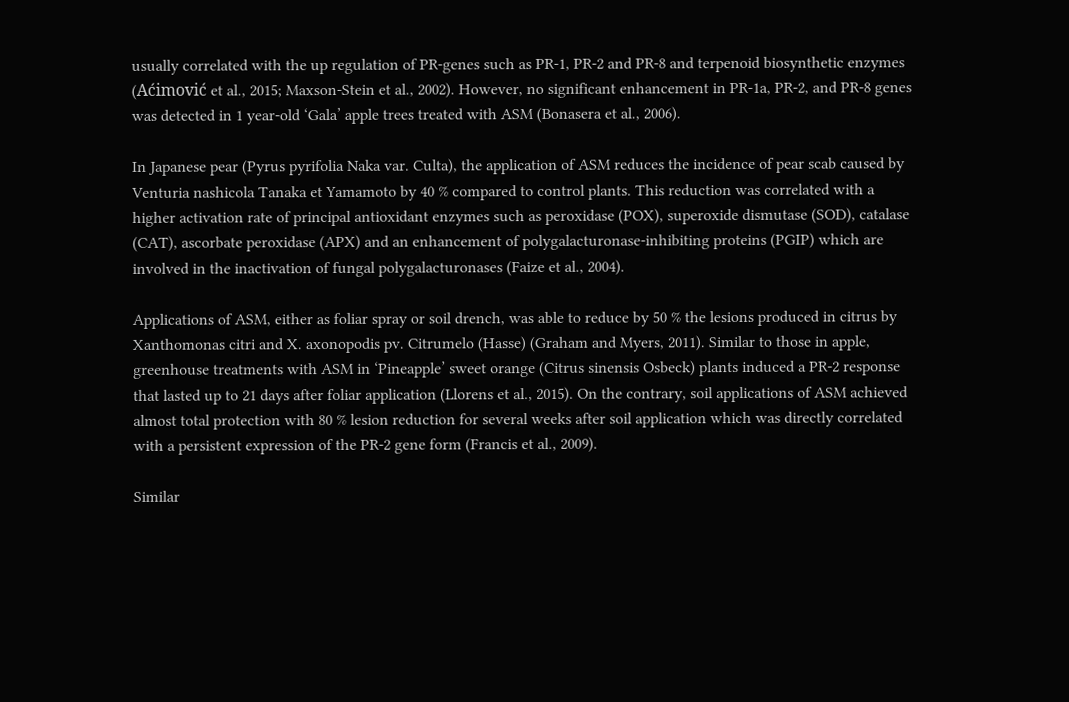usually correlated with the up regulation of PR-genes such as PR-1, PR-2 and PR-8 and terpenoid biosynthetic enzymes (Aćimović et al., 2015; Maxson-Stein et al., 2002). However, no significant enhancement in PR-1a, PR-2, and PR-8 genes was detected in 1 year-old ‘Gala’ apple trees treated with ASM (Bonasera et al., 2006).

In Japanese pear (Pyrus pyrifolia Naka var. Culta), the application of ASM reduces the incidence of pear scab caused by Venturia nashicola Tanaka et Yamamoto by 40 % compared to control plants. This reduction was correlated with a higher activation rate of principal antioxidant enzymes such as peroxidase (POX), superoxide dismutase (SOD), catalase (CAT), ascorbate peroxidase (APX) and an enhancement of polygalacturonase-inhibiting proteins (PGIP) which are involved in the inactivation of fungal polygalacturonases (Faize et al., 2004).

Applications of ASM, either as foliar spray or soil drench, was able to reduce by 50 % the lesions produced in citrus by Xanthomonas citri and X. axonopodis pv. Citrumelo (Hasse) (Graham and Myers, 2011). Similar to those in apple, greenhouse treatments with ASM in ‘Pineapple’ sweet orange (Citrus sinensis Osbeck) plants induced a PR-2 response that lasted up to 21 days after foliar application (Llorens et al., 2015). On the contrary, soil applications of ASM achieved almost total protection with 80 % lesion reduction for several weeks after soil application which was directly correlated with a persistent expression of the PR-2 gene form (Francis et al., 2009).

Similar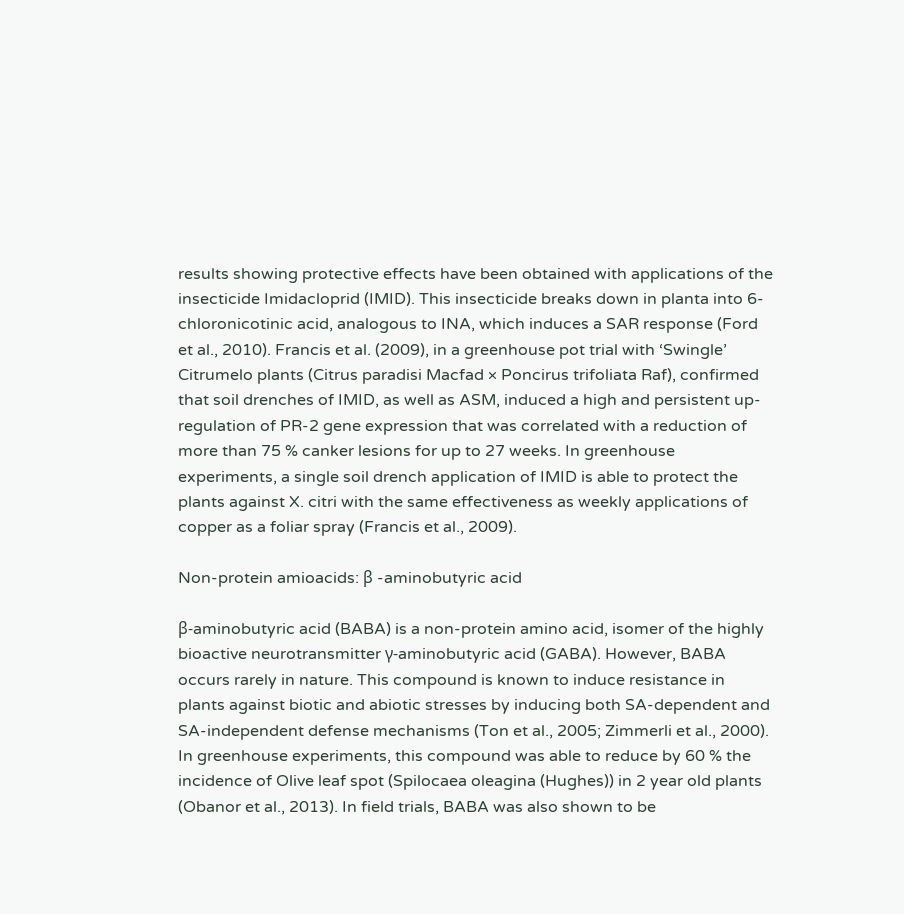results showing protective effects have been obtained with applications of the insecticide Imidacloprid (IMID). This insecticide breaks down in planta into 6-chloronicotinic acid, analogous to INA, which induces a SAR response (Ford et al., 2010). Francis et al. (2009), in a greenhouse pot trial with ‘Swingle’ Citrumelo plants (Citrus paradisi Macfad × Poncirus trifoliata Raf), confirmed that soil drenches of IMID, as well as ASM, induced a high and persistent up-regulation of PR-2 gene expression that was correlated with a reduction of more than 75 % canker lesions for up to 27 weeks. In greenhouse experiments, a single soil drench application of IMID is able to protect the plants against X. citri with the same effectiveness as weekly applications of copper as a foliar spray (Francis et al., 2009).

Non-protein amioacids: β -aminobutyric acid

β-aminobutyric acid (BABA) is a non-protein amino acid, isomer of the highly bioactive neurotransmitter γ-aminobutyric acid (GABA). However, BABA occurs rarely in nature. This compound is known to induce resistance in plants against biotic and abiotic stresses by inducing both SA-dependent and SA-independent defense mechanisms (Ton et al., 2005; Zimmerli et al., 2000). In greenhouse experiments, this compound was able to reduce by 60 % the incidence of Olive leaf spot (Spilocaea oleagina (Hughes)) in 2 year old plants (Obanor et al., 2013). In field trials, BABA was also shown to be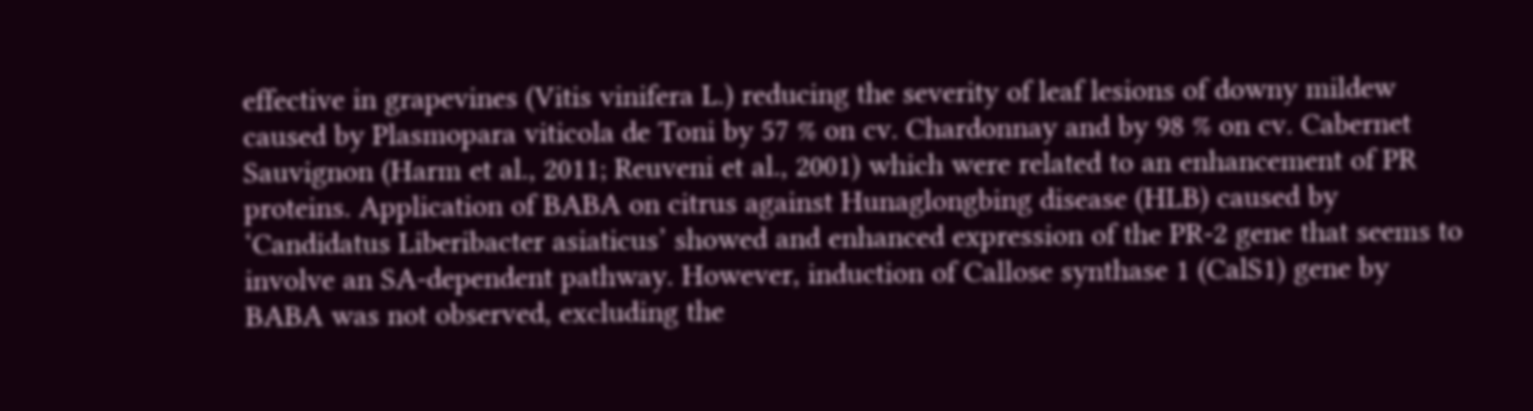effective in grapevines (Vitis vinifera L.) reducing the severity of leaf lesions of downy mildew caused by Plasmopara viticola de Toni by 57 % on cv. Chardonnay and by 98 % on cv. Cabernet Sauvignon (Harm et al., 2011; Reuveni et al., 2001) which were related to an enhancement of PR proteins. Application of BABA on citrus against Hunaglongbing disease (HLB) caused by ‘Candidatus Liberibacter asiaticus’ showed and enhanced expression of the PR-2 gene that seems to involve an SA-dependent pathway. However, induction of Callose synthase 1 (CalS1) gene by BABA was not observed, excluding the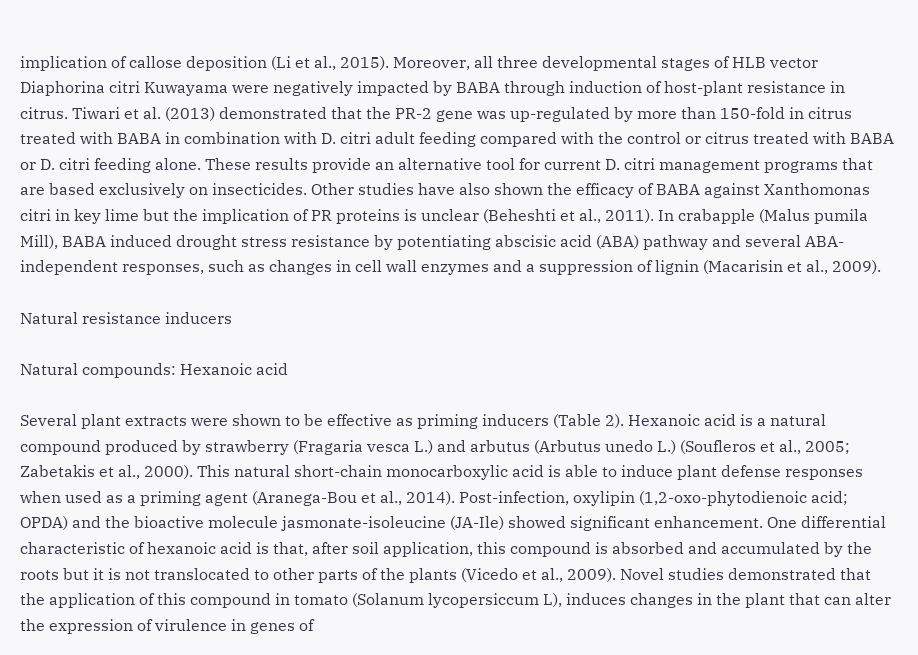implication of callose deposition (Li et al., 2015). Moreover, all three developmental stages of HLB vector Diaphorina citri Kuwayama were negatively impacted by BABA through induction of host-plant resistance in citrus. Tiwari et al. (2013) demonstrated that the PR-2 gene was up-regulated by more than 150-fold in citrus treated with BABA in combination with D. citri adult feeding compared with the control or citrus treated with BABA or D. citri feeding alone. These results provide an alternative tool for current D. citri management programs that are based exclusively on insecticides. Other studies have also shown the efficacy of BABA against Xanthomonas citri in key lime but the implication of PR proteins is unclear (Beheshti et al., 2011). In crabapple (Malus pumila Mill), BABA induced drought stress resistance by potentiating abscisic acid (ABA) pathway and several ABA-independent responses, such as changes in cell wall enzymes and a suppression of lignin (Macarisin et al., 2009).

Natural resistance inducers

Natural compounds: Hexanoic acid

Several plant extracts were shown to be effective as priming inducers (Table 2). Hexanoic acid is a natural compound produced by strawberry (Fragaria vesca L.) and arbutus (Arbutus unedo L.) (Soufleros et al., 2005; Zabetakis et al., 2000). This natural short-chain monocarboxylic acid is able to induce plant defense responses when used as a priming agent (Aranega-Bou et al., 2014). Post-infection, oxylipin (1,2-oxo-phytodienoic acid; OPDA) and the bioactive molecule jasmonate-isoleucine (JA-Ile) showed significant enhancement. One differential characteristic of hexanoic acid is that, after soil application, this compound is absorbed and accumulated by the roots but it is not translocated to other parts of the plants (Vicedo et al., 2009). Novel studies demonstrated that the application of this compound in tomato (Solanum lycopersiccum L), induces changes in the plant that can alter the expression of virulence in genes of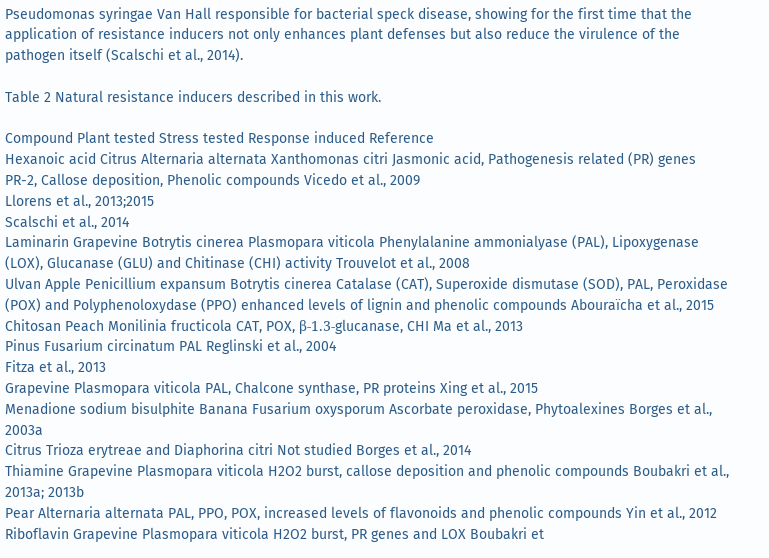Pseudomonas syringae Van Hall responsible for bacterial speck disease, showing for the first time that the application of resistance inducers not only enhances plant defenses but also reduce the virulence of the pathogen itself (Scalschi et al., 2014).

Table 2 Natural resistance inducers described in this work.

Compound Plant tested Stress tested Response induced Reference
Hexanoic acid Citrus Alternaria alternata Xanthomonas citri Jasmonic acid, Pathogenesis related (PR) genes PR-2, Callose deposition, Phenolic compounds Vicedo et al., 2009
Llorens et al., 2013;2015
Scalschi et al., 2014
Laminarin Grapevine Botrytis cinerea Plasmopara viticola Phenylalanine ammonialyase (PAL), Lipoxygenase (LOX), Glucanase (GLU) and Chitinase (CHI) activity Trouvelot et al., 2008
Ulvan Apple Penicillium expansum Botrytis cinerea Catalase (CAT), Superoxide dismutase (SOD), PAL, Peroxidase (POX) and Polyphenoloxydase (PPO) enhanced levels of lignin and phenolic compounds Abouraïcha et al., 2015
Chitosan Peach Monilinia fructicola CAT, POX, β-1.3-glucanase, CHI Ma et al., 2013
Pinus Fusarium circinatum PAL Reglinski et al., 2004
Fitza et al., 2013
Grapevine Plasmopara viticola PAL, Chalcone synthase, PR proteins Xing et al., 2015
Menadione sodium bisulphite Banana Fusarium oxysporum Ascorbate peroxidase, Phytoalexines Borges et al., 2003a
Citrus Trioza erytreae and Diaphorina citri Not studied Borges et al., 2014
Thiamine Grapevine Plasmopara viticola H2O2 burst, callose deposition and phenolic compounds Boubakri et al., 2013a; 2013b
Pear Alternaria alternata PAL, PPO, POX, increased levels of flavonoids and phenolic compounds Yin et al., 2012
Riboflavin Grapevine Plasmopara viticola H2O2 burst, PR genes and LOX Boubakri et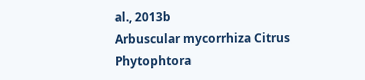al., 2013b
Arbuscular mycorrhiza Citrus Phytophtora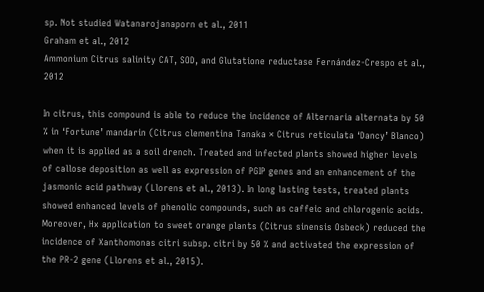sp. Not studied Watanarojanaporn et al., 2011
Graham et al., 2012
Ammonium Citrus salinity CAT, SOD, and Glutatione reductase Fernández-Crespo et al., 2012

In citrus, this compound is able to reduce the incidence of Alternaria alternata by 50 % in ‘Fortune’ mandarin (Citrus clementina Tanaka × Citrus reticulata ‘Dancy’ Blanco) when it is applied as a soil drench. Treated and infected plants showed higher levels of callose deposition as well as expression of PGIP genes and an enhancement of the jasmonic acid pathway (Llorens et al., 2013). In long lasting tests, treated plants showed enhanced levels of phenolic compounds, such as caffeic and chlorogenic acids. Moreover, Hx application to sweet orange plants (Citrus sinensis Osbeck) reduced the incidence of Xanthomonas citri subsp. citri by 50 % and activated the expression of the PR-2 gene (Llorens et al., 2015).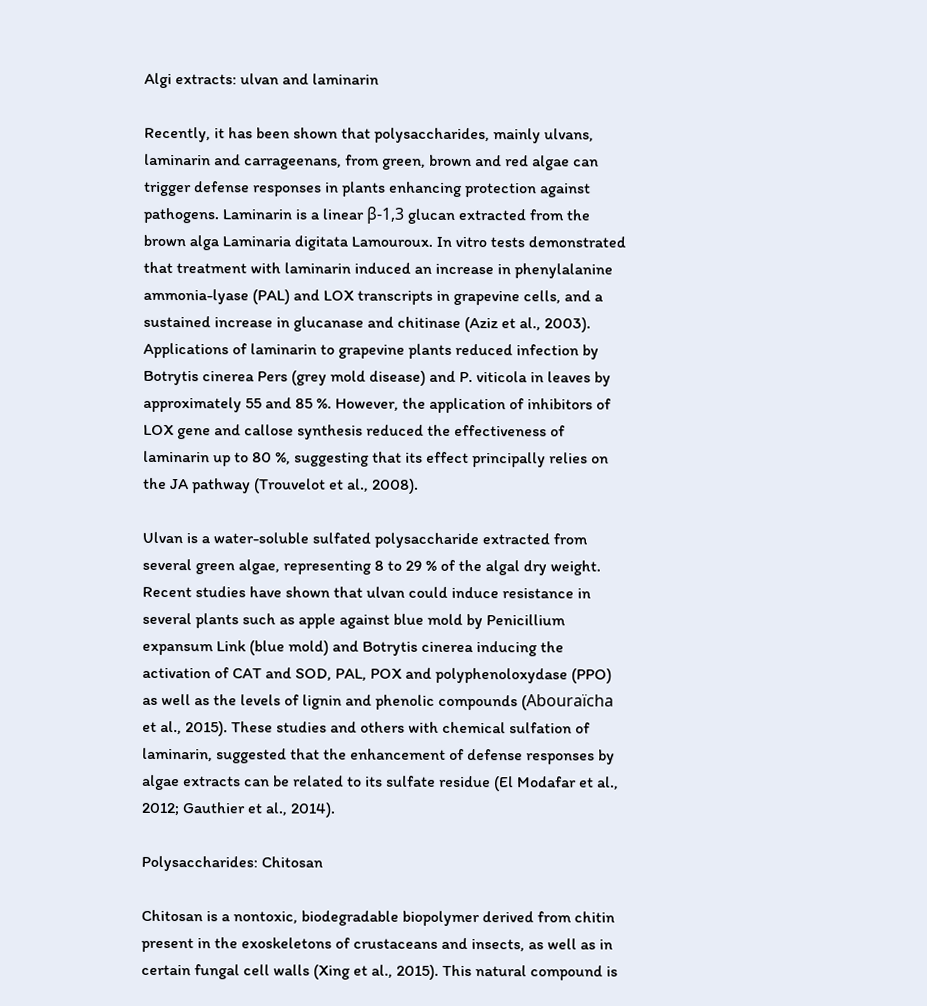Algi extracts: ulvan and laminarin

Recently, it has been shown that polysaccharides, mainly ulvans, laminarin and carrageenans, from green, brown and red algae can trigger defense responses in plants enhancing protection against pathogens. Laminarin is a linear β-1,3 glucan extracted from the brown alga Laminaria digitata Lamouroux. In vitro tests demonstrated that treatment with laminarin induced an increase in phenylalanine ammonia-lyase (PAL) and LOX transcripts in grapevine cells, and a sustained increase in glucanase and chitinase (Aziz et al., 2003). Applications of laminarin to grapevine plants reduced infection by Botrytis cinerea Pers (grey mold disease) and P. viticola in leaves by approximately 55 and 85 %. However, the application of inhibitors of LOX gene and callose synthesis reduced the effectiveness of laminarin up to 80 %, suggesting that its effect principally relies on the JA pathway (Trouvelot et al., 2008).

Ulvan is a water-soluble sulfated polysaccharide extracted from several green algae, representing 8 to 29 % of the algal dry weight. Recent studies have shown that ulvan could induce resistance in several plants such as apple against blue mold by Penicillium expansum Link (blue mold) and Botrytis cinerea inducing the activation of CAT and SOD, PAL, POX and polyphenoloxydase (PPO) as well as the levels of lignin and phenolic compounds (Abouraïcha et al., 2015). These studies and others with chemical sulfation of laminarin, suggested that the enhancement of defense responses by algae extracts can be related to its sulfate residue (El Modafar et al., 2012; Gauthier et al., 2014).

Polysaccharides: Chitosan

Chitosan is a nontoxic, biodegradable biopolymer derived from chitin present in the exoskeletons of crustaceans and insects, as well as in certain fungal cell walls (Xing et al., 2015). This natural compound is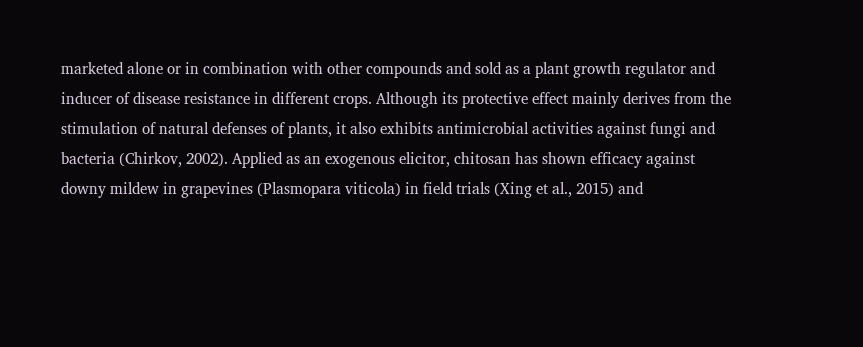marketed alone or in combination with other compounds and sold as a plant growth regulator and inducer of disease resistance in different crops. Although its protective effect mainly derives from the stimulation of natural defenses of plants, it also exhibits antimicrobial activities against fungi and bacteria (Chirkov, 2002). Applied as an exogenous elicitor, chitosan has shown efficacy against downy mildew in grapevines (Plasmopara viticola) in field trials (Xing et al., 2015) and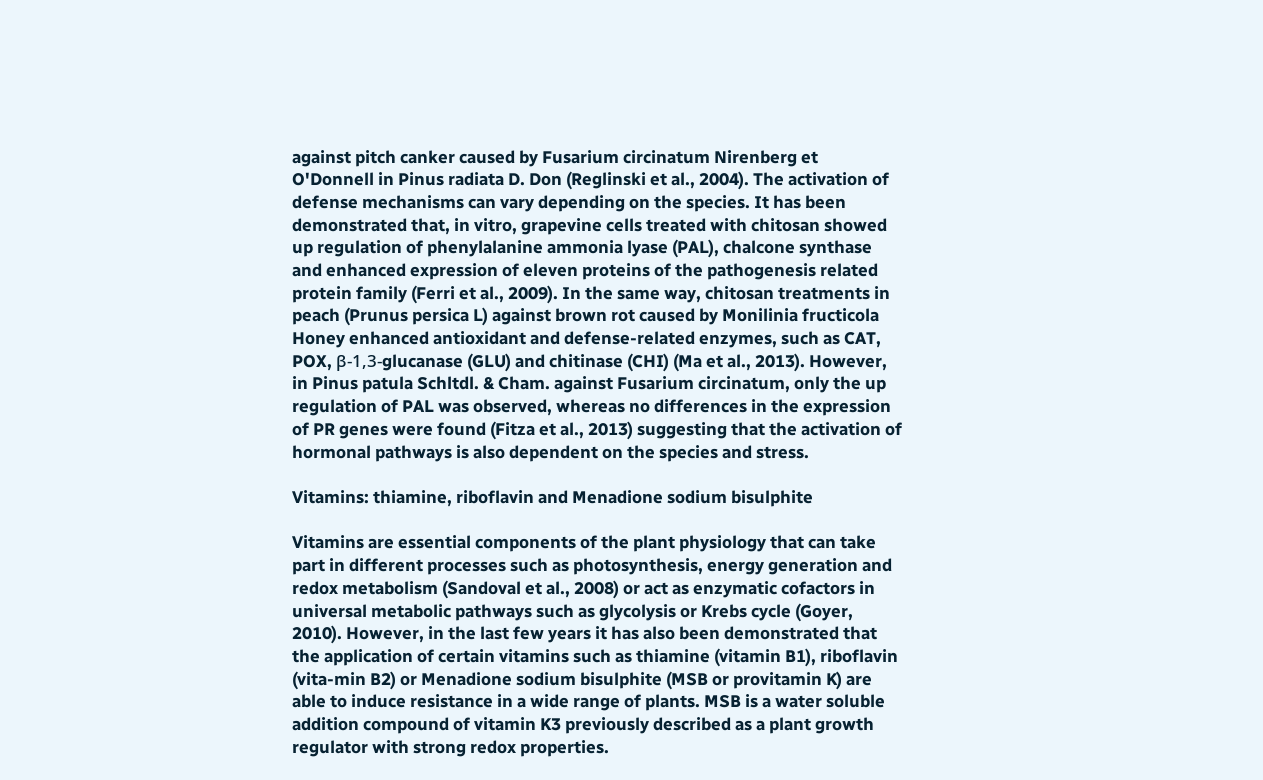against pitch canker caused by Fusarium circinatum Nirenberg et O'Donnell in Pinus radiata D. Don (Reglinski et al., 2004). The activation of defense mechanisms can vary depending on the species. It has been demonstrated that, in vitro, grapevine cells treated with chitosan showed up regulation of phenylalanine ammonia lyase (PAL), chalcone synthase and enhanced expression of eleven proteins of the pathogenesis related protein family (Ferri et al., 2009). In the same way, chitosan treatments in peach (Prunus persica L) against brown rot caused by Monilinia fructicola Honey enhanced antioxidant and defense-related enzymes, such as CAT, POX, β-1,3-glucanase (GLU) and chitinase (CHI) (Ma et al., 2013). However, in Pinus patula Schltdl. & Cham. against Fusarium circinatum, only the up regulation of PAL was observed, whereas no differences in the expression of PR genes were found (Fitza et al., 2013) suggesting that the activation of hormonal pathways is also dependent on the species and stress.

Vitamins: thiamine, riboflavin and Menadione sodium bisulphite

Vitamins are essential components of the plant physiology that can take part in different processes such as photosynthesis, energy generation and redox metabolism (Sandoval et al., 2008) or act as enzymatic cofactors in universal metabolic pathways such as glycolysis or Krebs cycle (Goyer, 2010). However, in the last few years it has also been demonstrated that the application of certain vitamins such as thiamine (vitamin B1), riboflavin (vita-min B2) or Menadione sodium bisulphite (MSB or provitamin K) are able to induce resistance in a wide range of plants. MSB is a water soluble addition compound of vitamin K3 previously described as a plant growth regulator with strong redox properties.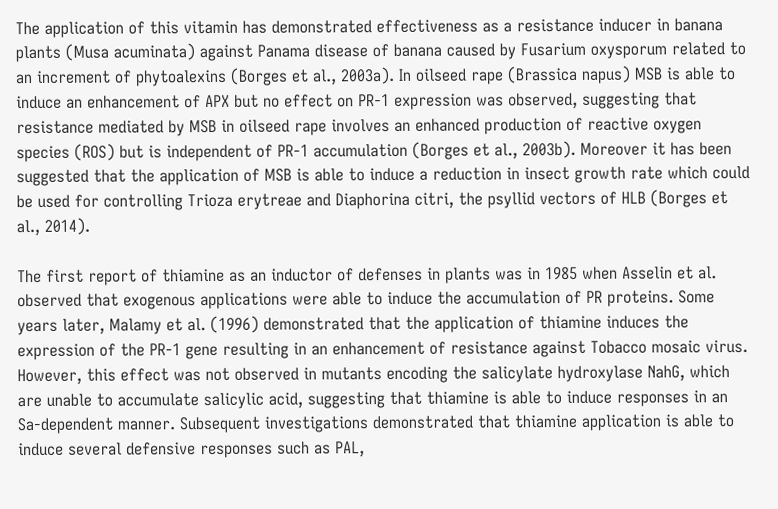The application of this vitamin has demonstrated effectiveness as a resistance inducer in banana plants (Musa acuminata) against Panama disease of banana caused by Fusarium oxysporum related to an increment of phytoalexins (Borges et al., 2003a). In oilseed rape (Brassica napus) MSB is able to induce an enhancement of APX but no effect on PR-1 expression was observed, suggesting that resistance mediated by MSB in oilseed rape involves an enhanced production of reactive oxygen species (ROS) but is independent of PR-1 accumulation (Borges et al., 2003b). Moreover it has been suggested that the application of MSB is able to induce a reduction in insect growth rate which could be used for controlling Trioza erytreae and Diaphorina citri, the psyllid vectors of HLB (Borges et al., 2014).

The first report of thiamine as an inductor of defenses in plants was in 1985 when Asselin et al. observed that exogenous applications were able to induce the accumulation of PR proteins. Some years later, Malamy et al. (1996) demonstrated that the application of thiamine induces the expression of the PR-1 gene resulting in an enhancement of resistance against Tobacco mosaic virus. However, this effect was not observed in mutants encoding the salicylate hydroxylase NahG, which are unable to accumulate salicylic acid, suggesting that thiamine is able to induce responses in an Sa-dependent manner. Subsequent investigations demonstrated that thiamine application is able to induce several defensive responses such as PAL,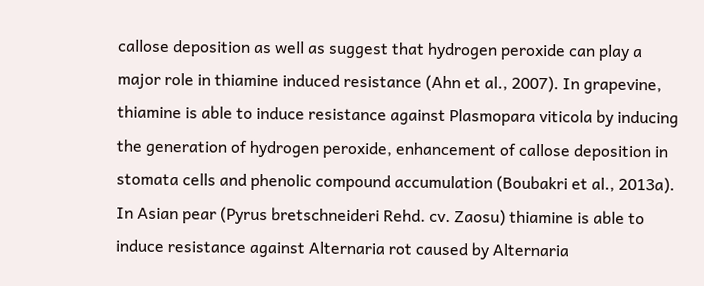callose deposition as well as suggest that hydrogen peroxide can play a major role in thiamine induced resistance (Ahn et al., 2007). In grapevine, thiamine is able to induce resistance against Plasmopara viticola by inducing the generation of hydrogen peroxide, enhancement of callose deposition in stomata cells and phenolic compound accumulation (Boubakri et al., 2013a). In Asian pear (Pyrus bretschneideri Rehd. cv. Zaosu) thiamine is able to induce resistance against Alternaria rot caused by Alternaria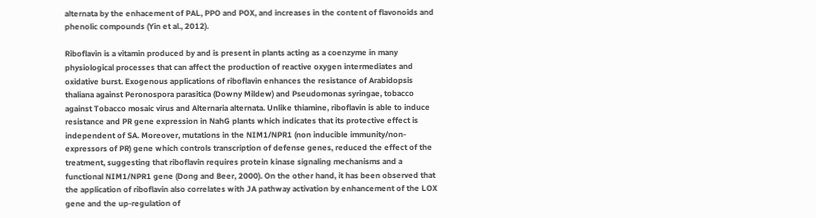alternata by the enhacement of PAL, PPO and POX, and increases in the content of flavonoids and phenolic compounds (Yin et al., 2012).

Riboflavin is a vitamin produced by and is present in plants acting as a coenzyme in many physiological processes that can affect the production of reactive oxygen intermediates and oxidative burst. Exogenous applications of riboflavin enhances the resistance of Arabidopsis thaliana against Peronospora parasitica (Downy Mildew) and Pseudomonas syringae, tobacco against Tobacco mosaic virus and Alternaria alternata. Unlike thiamine, riboflavin is able to induce resistance and PR gene expression in NahG plants which indicates that its protective effect is independent of SA. Moreover, mutations in the NIM1/NPR1 (non inducible immunity/non-expressors of PR) gene which controls transcription of defense genes, reduced the effect of the treatment, suggesting that riboflavin requires protein kinase signaling mechanisms and a functional NIM1/NPR1 gene (Dong and Beer, 2000). On the other hand, it has been observed that the application of riboflavin also correlates with JA pathway activation by enhancement of the LOX gene and the up-regulation of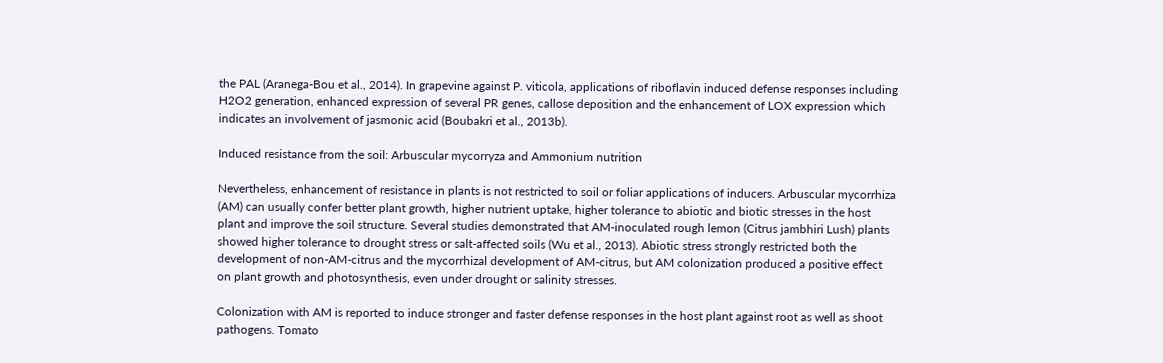the PAL (Aranega-Bou et al., 2014). In grapevine against P. viticola, applications of riboflavin induced defense responses including H2O2 generation, enhanced expression of several PR genes, callose deposition and the enhancement of LOX expression which indicates an involvement of jasmonic acid (Boubakri et al., 2013b).

Induced resistance from the soil: Arbuscular mycorryza and Ammonium nutrition

Nevertheless, enhancement of resistance in plants is not restricted to soil or foliar applications of inducers. Arbuscular mycorrhiza (AM) can usually confer better plant growth, higher nutrient uptake, higher tolerance to abiotic and biotic stresses in the host plant and improve the soil structure. Several studies demonstrated that AM-inoculated rough lemon (Citrus jambhiri Lush) plants showed higher tolerance to drought stress or salt-affected soils (Wu et al., 2013). Abiotic stress strongly restricted both the development of non-AM-citrus and the mycorrhizal development of AM-citrus, but AM colonization produced a positive effect on plant growth and photosynthesis, even under drought or salinity stresses.

Colonization with AM is reported to induce stronger and faster defense responses in the host plant against root as well as shoot pathogens. Tomato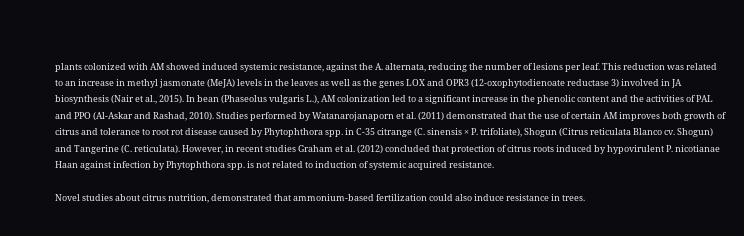plants colonized with AM showed induced systemic resistance, against the A. alternata, reducing the number of lesions per leaf. This reduction was related to an increase in methyl jasmonate (MeJA) levels in the leaves as well as the genes LOX and OPR3 (12-oxophytodienoate reductase 3) involved in JA biosynthesis (Nair et al., 2015). In bean (Phaseolus vulgaris L.), AM colonization led to a significant increase in the phenolic content and the activities of PAL and PPO (Al-Askar and Rashad, 2010). Studies performed by Watanarojanaporn et al. (2011) demonstrated that the use of certain AM improves both growth of citrus and tolerance to root rot disease caused by Phytophthora spp. in C-35 citrange (C. sinensis × P. trifoliate), Shogun (Citrus reticulata Blanco cv. Shogun) and Tangerine (C. reticulata). However, in recent studies Graham et al. (2012) concluded that protection of citrus roots induced by hypovirulent P. nicotianae Haan against infection by Phytophthora spp. is not related to induction of systemic acquired resistance.

Novel studies about citrus nutrition, demonstrated that ammonium-based fertilization could also induce resistance in trees.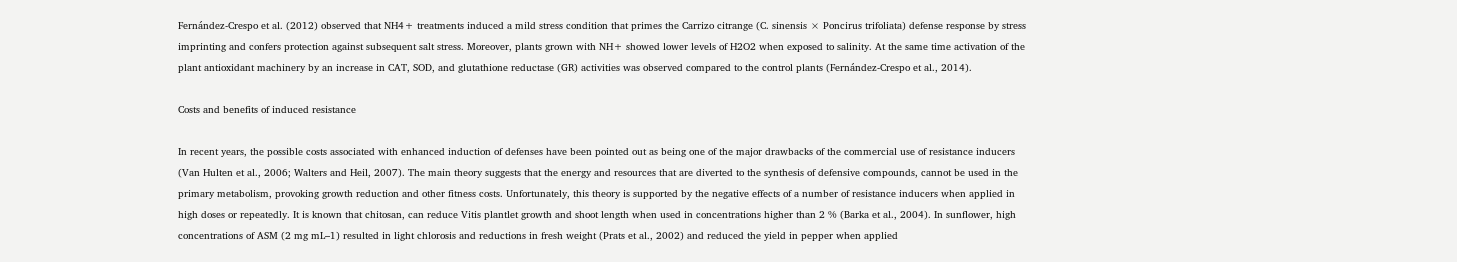Fernández-Crespo et al. (2012) observed that NH4+ treatments induced a mild stress condition that primes the Carrizo citrange (C. sinensis × Poncirus trifoliata) defense response by stress imprinting and confers protection against subsequent salt stress. Moreover, plants grown with NH+ showed lower levels of H2O2 when exposed to salinity. At the same time activation of the plant antioxidant machinery by an increase in CAT, SOD, and glutathione reductase (GR) activities was observed compared to the control plants (Fernández-Crespo et al., 2014).

Costs and benefits of induced resistance

In recent years, the possible costs associated with enhanced induction of defenses have been pointed out as being one of the major drawbacks of the commercial use of resistance inducers (Van Hulten et al., 2006; Walters and Heil, 2007). The main theory suggests that the energy and resources that are diverted to the synthesis of defensive compounds, cannot be used in the primary metabolism, provoking growth reduction and other fitness costs. Unfortunately, this theory is supported by the negative effects of a number of resistance inducers when applied in high doses or repeatedly. It is known that chitosan, can reduce Vitis plantlet growth and shoot length when used in concentrations higher than 2 % (Barka et al., 2004). In sunflower, high concentrations of ASM (2 mg mL–1) resulted in light chlorosis and reductions in fresh weight (Prats et al., 2002) and reduced the yield in pepper when applied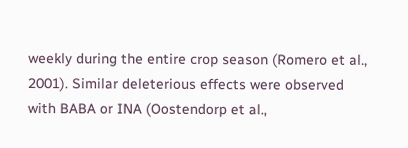weekly during the entire crop season (Romero et al., 2001). Similar deleterious effects were observed with BABA or INA (Oostendorp et al.,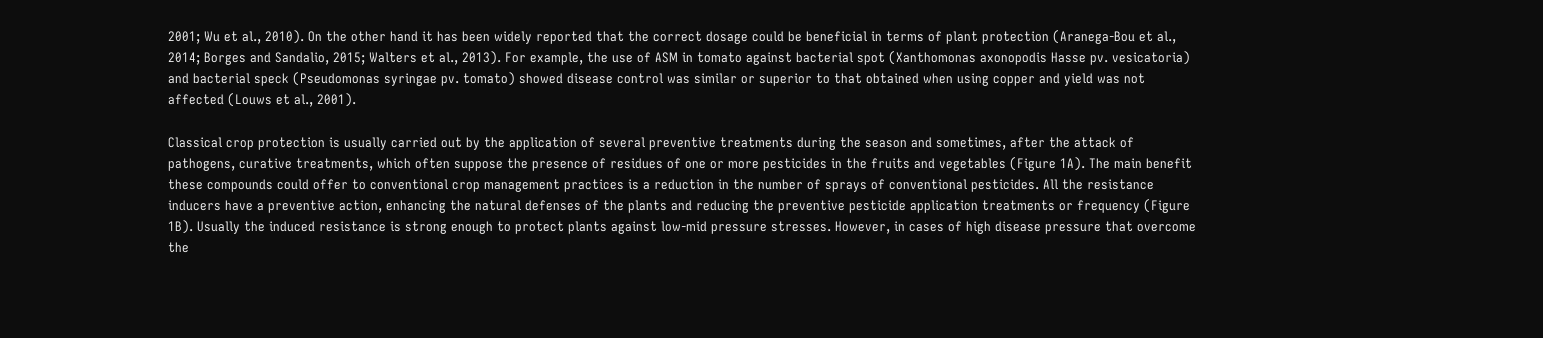2001; Wu et al., 2010). On the other hand it has been widely reported that the correct dosage could be beneficial in terms of plant protection (Aranega-Bou et al., 2014; Borges and Sandalio, 2015; Walters et al., 2013). For example, the use of ASM in tomato against bacterial spot (Xanthomonas axonopodis Hasse pv. vesicatoria) and bacterial speck (Pseudomonas syringae pv. tomato) showed disease control was similar or superior to that obtained when using copper and yield was not affected (Louws et al., 2001).

Classical crop protection is usually carried out by the application of several preventive treatments during the season and sometimes, after the attack of pathogens, curative treatments, which often suppose the presence of residues of one or more pesticides in the fruits and vegetables (Figure 1A). The main benefit these compounds could offer to conventional crop management practices is a reduction in the number of sprays of conventional pesticides. All the resistance inducers have a preventive action, enhancing the natural defenses of the plants and reducing the preventive pesticide application treatments or frequency (Figure 1B). Usually the induced resistance is strong enough to protect plants against low-mid pressure stresses. However, in cases of high disease pressure that overcome the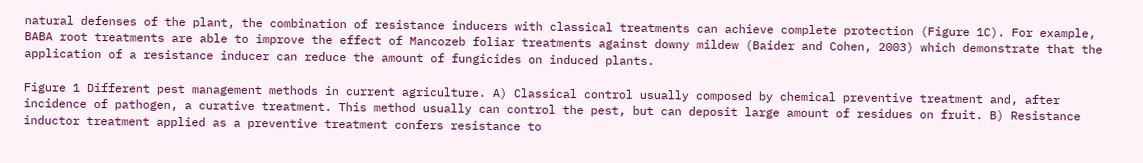natural defenses of the plant, the combination of resistance inducers with classical treatments can achieve complete protection (Figure 1C). For example, BABA root treatments are able to improve the effect of Mancozeb foliar treatments against downy mildew (Baider and Cohen, 2003) which demonstrate that the application of a resistance inducer can reduce the amount of fungicides on induced plants.

Figure 1 Different pest management methods in current agriculture. A) Classical control usually composed by chemical preventive treatment and, after incidence of pathogen, a curative treatment. This method usually can control the pest, but can deposit large amount of residues on fruit. B) Resistance inductor treatment applied as a preventive treatment confers resistance to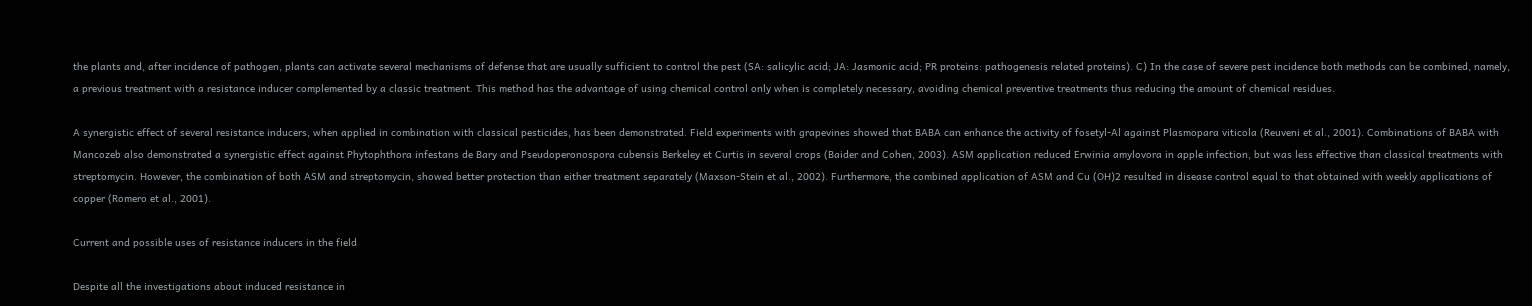the plants and, after incidence of pathogen, plants can activate several mechanisms of defense that are usually sufficient to control the pest (SA: salicylic acid; JA: Jasmonic acid; PR proteins: pathogenesis related proteins). C) In the case of severe pest incidence both methods can be combined, namely, a previous treatment with a resistance inducer complemented by a classic treatment. This method has the advantage of using chemical control only when is completely necessary, avoiding chemical preventive treatments thus reducing the amount of chemical residues.

A synergistic effect of several resistance inducers, when applied in combination with classical pesticides, has been demonstrated. Field experiments with grapevines showed that BABA can enhance the activity of fosetyl-Al against Plasmopara viticola (Reuveni et al., 2001). Combinations of BABA with Mancozeb also demonstrated a synergistic effect against Phytophthora infestans de Bary and Pseudoperonospora cubensis Berkeley et Curtis in several crops (Baider and Cohen, 2003). ASM application reduced Erwinia amylovora in apple infection, but was less effective than classical treatments with streptomycin. However, the combination of both ASM and streptomycin, showed better protection than either treatment separately (Maxson-Stein et al., 2002). Furthermore, the combined application of ASM and Cu (OH)2 resulted in disease control equal to that obtained with weekly applications of copper (Romero et al., 2001).

Current and possible uses of resistance inducers in the field

Despite all the investigations about induced resistance in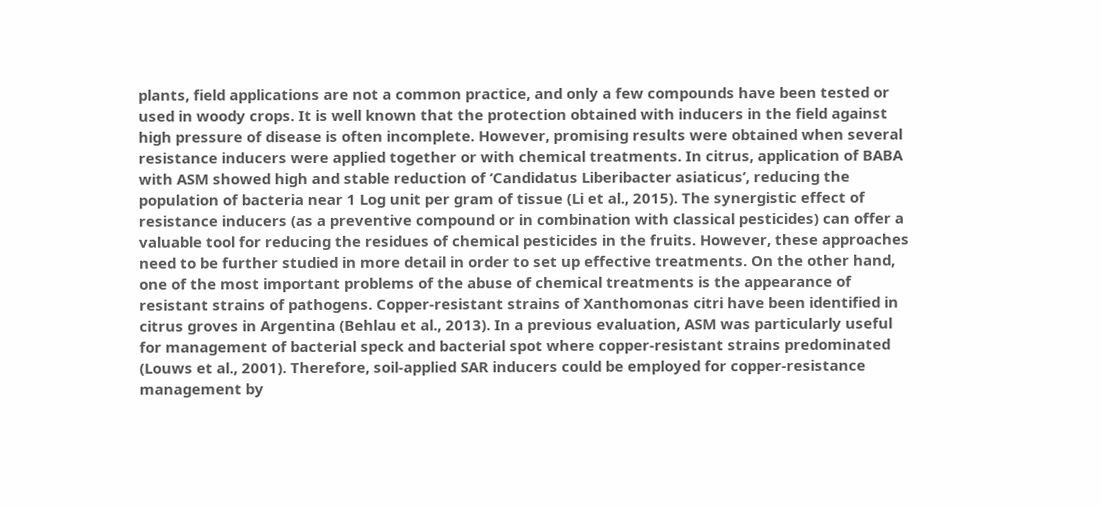plants, field applications are not a common practice, and only a few compounds have been tested or used in woody crops. It is well known that the protection obtained with inducers in the field against high pressure of disease is often incomplete. However, promising results were obtained when several resistance inducers were applied together or with chemical treatments. In citrus, application of BABA with ASM showed high and stable reduction of ‘Candidatus Liberibacter asiaticus’, reducing the population of bacteria near 1 Log unit per gram of tissue (Li et al., 2015). The synergistic effect of resistance inducers (as a preventive compound or in combination with classical pesticides) can offer a valuable tool for reducing the residues of chemical pesticides in the fruits. However, these approaches need to be further studied in more detail in order to set up effective treatments. On the other hand, one of the most important problems of the abuse of chemical treatments is the appearance of resistant strains of pathogens. Copper-resistant strains of Xanthomonas citri have been identified in citrus groves in Argentina (Behlau et al., 2013). In a previous evaluation, ASM was particularly useful for management of bacterial speck and bacterial spot where copper-resistant strains predominated (Louws et al., 2001). Therefore, soil-applied SAR inducers could be employed for copper-resistance management by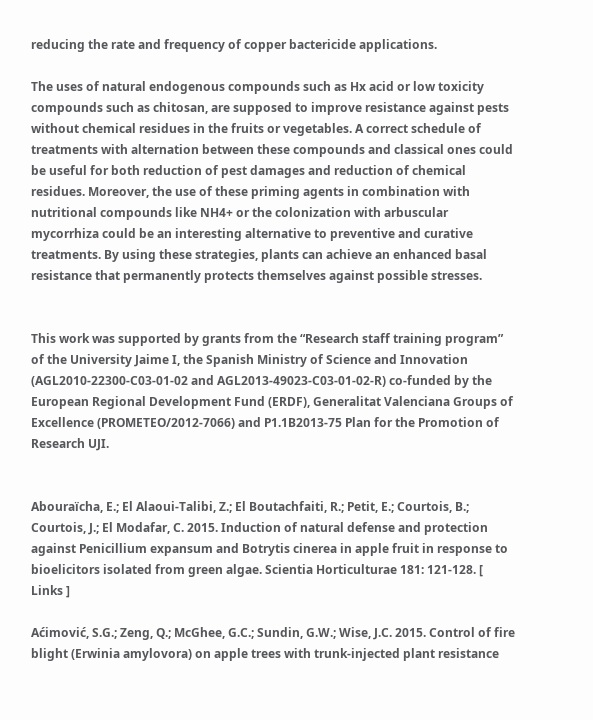reducing the rate and frequency of copper bactericide applications.

The uses of natural endogenous compounds such as Hx acid or low toxicity compounds such as chitosan, are supposed to improve resistance against pests without chemical residues in the fruits or vegetables. A correct schedule of treatments with alternation between these compounds and classical ones could be useful for both reduction of pest damages and reduction of chemical residues. Moreover, the use of these priming agents in combination with nutritional compounds like NH4+ or the colonization with arbuscular mycorrhiza could be an interesting alternative to preventive and curative treatments. By using these strategies, plants can achieve an enhanced basal resistance that permanently protects themselves against possible stresses.


This work was supported by grants from the “Research staff training program” of the University Jaime I, the Spanish Ministry of Science and Innovation (AGL2010-22300-C03-01-02 and AGL2013-49023-C03-01-02-R) co-funded by the European Regional Development Fund (ERDF), Generalitat Valenciana Groups of Excellence (PROMETEO/2012-7066) and P1.1B2013-75 Plan for the Promotion of Research UJI.


Abouraïcha, E.; El Alaoui-Talibi, Z.; El Boutachfaiti, R.; Petit, E.; Courtois, B.; Courtois, J.; El Modafar, C. 2015. Induction of natural defense and protection against Penicillium expansum and Botrytis cinerea in apple fruit in response to bioelicitors isolated from green algae. Scientia Horticulturae 181: 121-128. [ Links ]

Aćimović, S.G.; Zeng, Q.; McGhee, G.C.; Sundin, G.W.; Wise, J.C. 2015. Control of fire blight (Erwinia amylovora) on apple trees with trunk-injected plant resistance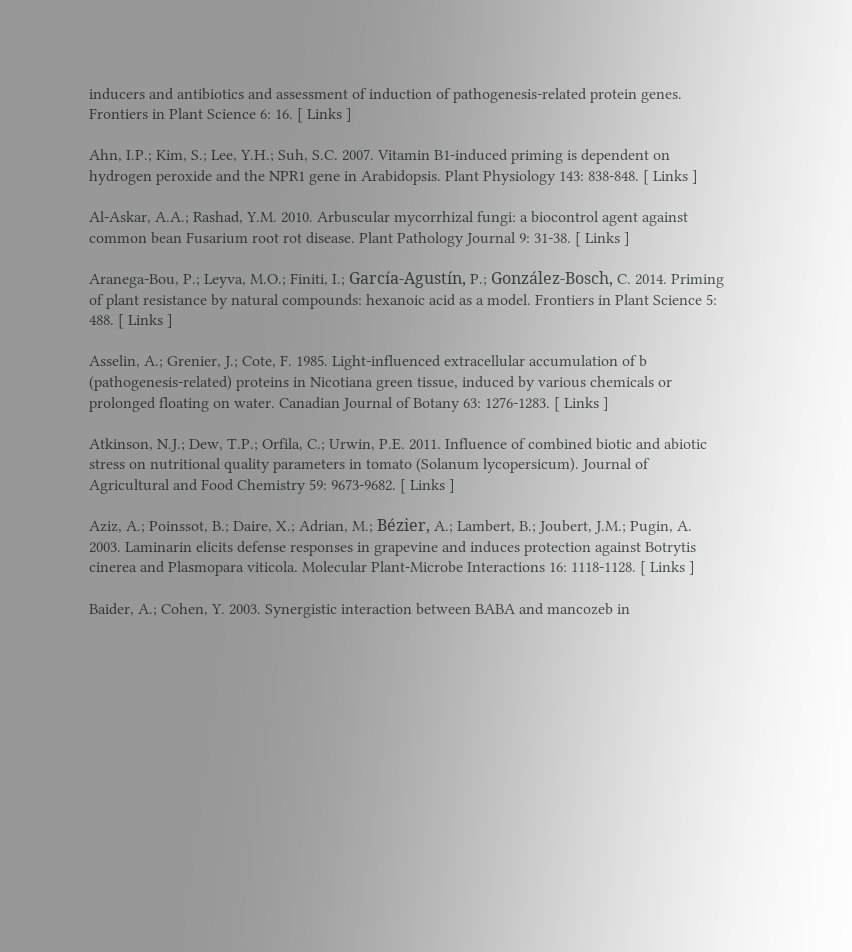inducers and antibiotics and assessment of induction of pathogenesis-related protein genes. Frontiers in Plant Science 6: 16. [ Links ]

Ahn, I.P.; Kim, S.; Lee, Y.H.; Suh, S.C. 2007. Vitamin B1-induced priming is dependent on hydrogen peroxide and the NPR1 gene in Arabidopsis. Plant Physiology 143: 838-848. [ Links ]

Al-Askar, A.A.; Rashad, Y.M. 2010. Arbuscular mycorrhizal fungi: a biocontrol agent against common bean Fusarium root rot disease. Plant Pathology Journal 9: 31-38. [ Links ]

Aranega-Bou, P.; Leyva, M.O.; Finiti, I.; García-Agustín, P.; González-Bosch, C. 2014. Priming of plant resistance by natural compounds: hexanoic acid as a model. Frontiers in Plant Science 5: 488. [ Links ]

Asselin, A.; Grenier, J.; Cote, F. 1985. Light-influenced extracellular accumulation of b (pathogenesis-related) proteins in Nicotiana green tissue, induced by various chemicals or prolonged floating on water. Canadian Journal of Botany 63: 1276-1283. [ Links ]

Atkinson, N.J.; Dew, T.P.; Orfila, C.; Urwin, P.E. 2011. Influence of combined biotic and abiotic stress on nutritional quality parameters in tomato (Solanum lycopersicum). Journal of Agricultural and Food Chemistry 59: 9673-9682. [ Links ]

Aziz, A.; Poinssot, B.; Daire, X.; Adrian, M.; Bézier, A.; Lambert, B.; Joubert, J.M.; Pugin, A. 2003. Laminarin elicits defense responses in grapevine and induces protection against Botrytis cinerea and Plasmopara viticola. Molecular Plant-Microbe Interactions 16: 1118-1128. [ Links ]

Baider, A.; Cohen, Y. 2003. Synergistic interaction between BABA and mancozeb in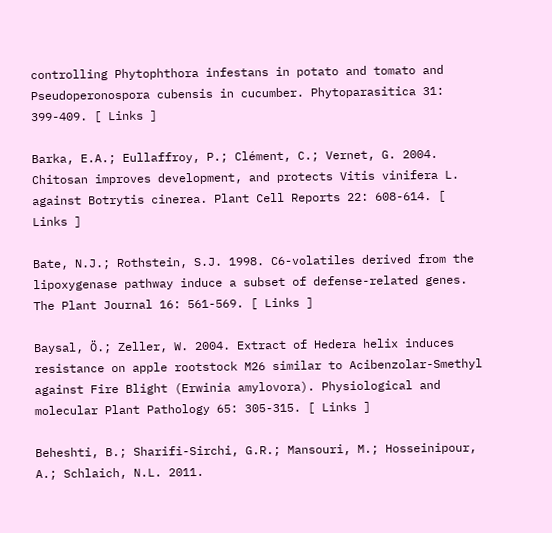controlling Phytophthora infestans in potato and tomato and Pseudoperonospora cubensis in cucumber. Phytoparasitica 31: 399-409. [ Links ]

Barka, E.A.; Eullaffroy, P.; Clément, C.; Vernet, G. 2004. Chitosan improves development, and protects Vitis vinifera L. against Botrytis cinerea. Plant Cell Reports 22: 608-614. [ Links ]

Bate, N.J.; Rothstein, S.J. 1998. C6-volatiles derived from the lipoxygenase pathway induce a subset of defense-related genes. The Plant Journal 16: 561-569. [ Links ]

Baysal, Ö.; Zeller, W. 2004. Extract of Hedera helix induces resistance on apple rootstock M26 similar to Acibenzolar-Smethyl against Fire Blight (Erwinia amylovora). Physiological and molecular Plant Pathology 65: 305-315. [ Links ]

Beheshti, B.; Sharifi-Sirchi, G.R.; Mansouri, M.; Hosseinipour, A.; Schlaich, N.L. 2011.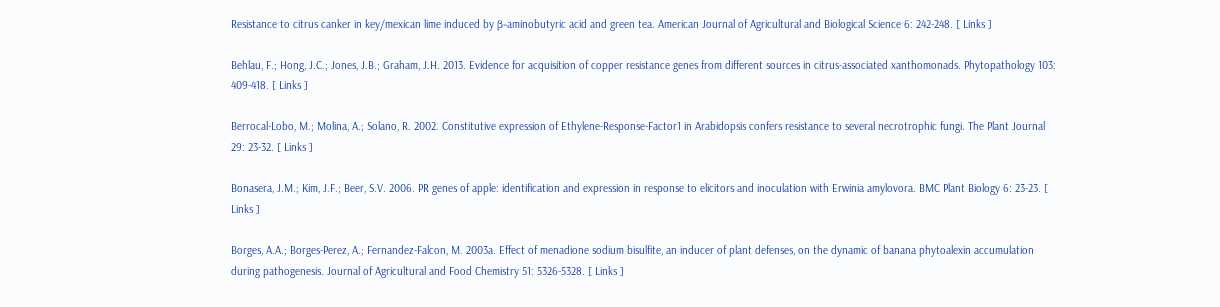Resistance to citrus canker in key/mexican lime induced by β-aminobutyric acid and green tea. American Journal of Agricultural and Biological Science 6: 242-248. [ Links ]

Behlau, F.; Hong, J.C.; Jones, J.B.; Graham, J.H. 2013. Evidence for acquisition of copper resistance genes from different sources in citrus-associated xanthomonads. Phytopathology 103: 409-418. [ Links ]

Berrocal-Lobo, M.; Molina, A.; Solano, R. 2002. Constitutive expression of Ethylene-Response-Factor1 in Arabidopsis confers resistance to several necrotrophic fungi. The Plant Journal 29: 23-32. [ Links ]

Bonasera, J.M.; Kim, J.F.; Beer, S.V. 2006. PR genes of apple: identification and expression in response to elicitors and inoculation with Erwinia amylovora. BMC Plant Biology 6: 23-23. [ Links ]

Borges, A.A.; Borges-Perez, A.; Fernandez-Falcon, M. 2003a. Effect of menadione sodium bisulfite, an inducer of plant defenses, on the dynamic of banana phytoalexin accumulation during pathogenesis. Journal of Agricultural and Food Chemistry 51: 5326-5328. [ Links ]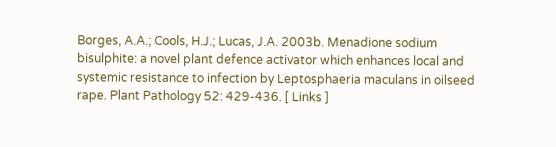Borges, A.A.; Cools, H.J.; Lucas, J.A. 2003b. Menadione sodium bisulphite: a novel plant defence activator which enhances local and systemic resistance to infection by Leptosphaeria maculans in oilseed rape. Plant Pathology 52: 429-436. [ Links ]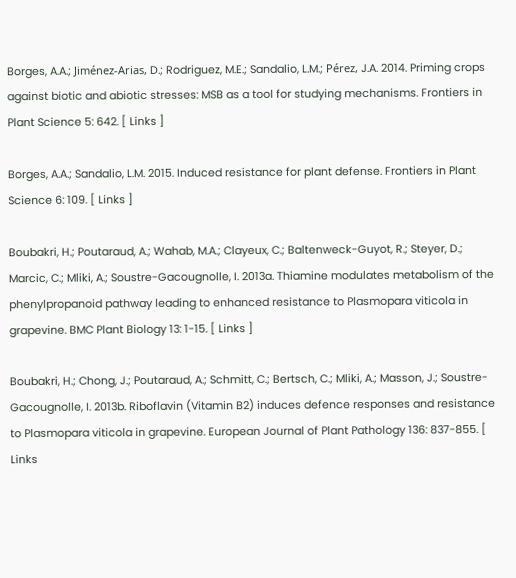Borges, A.A.; Jiménez-Arias, D.; Rodriguez, M.E.; Sandalio, L.M.; Pérez, J.A. 2014. Priming crops against biotic and abiotic stresses: MSB as a tool for studying mechanisms. Frontiers in Plant Science 5: 642. [ Links ]

Borges, A.A.; Sandalio, L.M. 2015. Induced resistance for plant defense. Frontiers in Plant Science 6: 109. [ Links ]

Boubakri, H.; Poutaraud, A.; Wahab, M.A.; Clayeux, C.; Baltenweck-Guyot, R.; Steyer, D.; Marcic, C.; Mliki, A.; Soustre-Gacougnolle, I. 2013a. Thiamine modulates metabolism of the phenylpropanoid pathway leading to enhanced resistance to Plasmopara viticola in grapevine. BMC Plant Biology 13: 1-15. [ Links ]

Boubakri, H.; Chong, J.; Poutaraud, A.; Schmitt, C.; Bertsch, C.; Mliki, A.; Masson, J.; Soustre-Gacougnolle, I. 2013b. Riboflavin (Vitamin B2) induces defence responses and resistance to Plasmopara viticola in grapevine. European Journal of Plant Pathology 136: 837-855. [ Links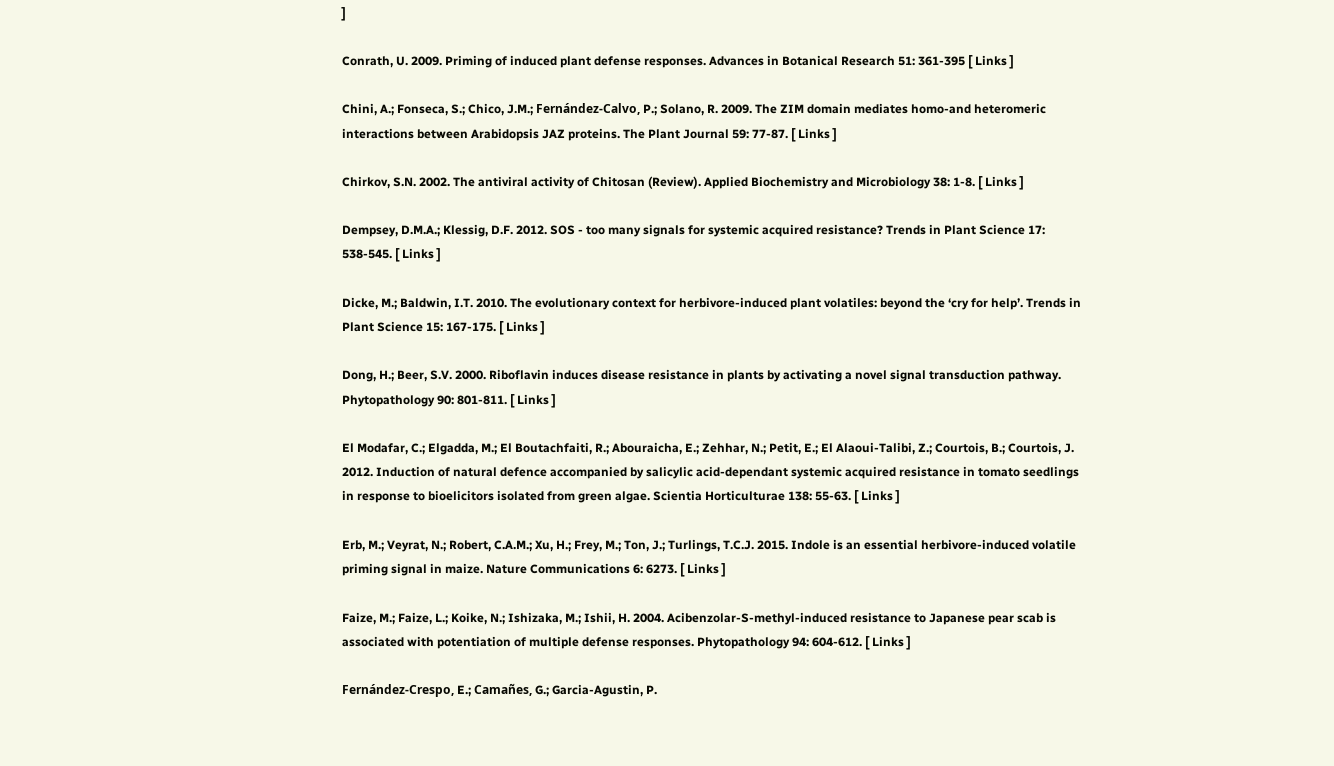]

Conrath, U. 2009. Priming of induced plant defense responses. Advances in Botanical Research 51: 361-395 [ Links ]

Chini, A.; Fonseca, S.; Chico, J.M.; Fernández-Calvo, P.; Solano, R. 2009. The ZIM domain mediates homo-and heteromeric interactions between Arabidopsis JAZ proteins. The Plant Journal 59: 77-87. [ Links ]

Chirkov, S.N. 2002. The antiviral activity of Chitosan (Review). Applied Biochemistry and Microbiology 38: 1-8. [ Links ]

Dempsey, D.M.A.; Klessig, D.F. 2012. SOS - too many signals for systemic acquired resistance? Trends in Plant Science 17: 538-545. [ Links ]

Dicke, M.; Baldwin, I.T. 2010. The evolutionary context for herbivore-induced plant volatiles: beyond the ‘cry for help’. Trends in Plant Science 15: 167-175. [ Links ]

Dong, H.; Beer, S.V. 2000. Riboflavin induces disease resistance in plants by activating a novel signal transduction pathway. Phytopathology 90: 801-811. [ Links ]

El Modafar, C.; Elgadda, M.; El Boutachfaiti, R.; Abouraicha, E.; Zehhar, N.; Petit, E.; El Alaoui-Talibi, Z.; Courtois, B.; Courtois, J. 2012. Induction of natural defence accompanied by salicylic acid-dependant systemic acquired resistance in tomato seedlings in response to bioelicitors isolated from green algae. Scientia Horticulturae 138: 55-63. [ Links ]

Erb, M.; Veyrat, N.; Robert, C.A.M.; Xu, H.; Frey, M.; Ton, J.; Turlings, T.C.J. 2015. Indole is an essential herbivore-induced volatile priming signal in maize. Nature Communications 6: 6273. [ Links ]

Faize, M.; Faize, L.; Koike, N.; Ishizaka, M.; Ishii, H. 2004. Acibenzolar-S-methyl-induced resistance to Japanese pear scab is associated with potentiation of multiple defense responses. Phytopathology 94: 604-612. [ Links ]

Fernández-Crespo, E.; Camañes, G.; Garcia-Agustin, P.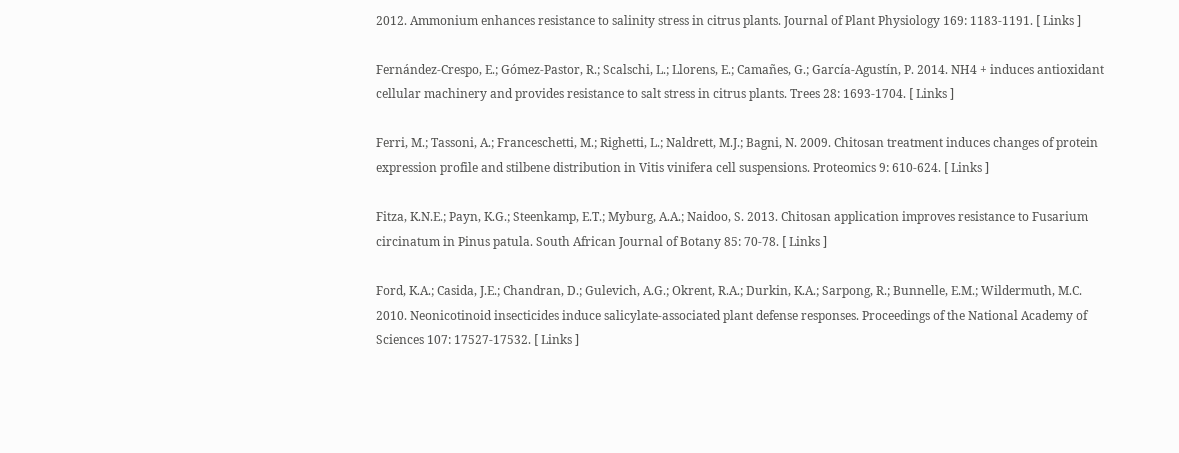2012. Ammonium enhances resistance to salinity stress in citrus plants. Journal of Plant Physiology 169: 1183-1191. [ Links ]

Fernández-Crespo, E.; Gómez-Pastor, R.; Scalschi, L.; Llorens, E.; Camañes, G.; García-Agustín, P. 2014. NH4 + induces antioxidant cellular machinery and provides resistance to salt stress in citrus plants. Trees 28: 1693-1704. [ Links ]

Ferri, M.; Tassoni, A.; Franceschetti, M.; Righetti, L.; Naldrett, M.J.; Bagni, N. 2009. Chitosan treatment induces changes of protein expression profile and stilbene distribution in Vitis vinifera cell suspensions. Proteomics 9: 610-624. [ Links ]

Fitza, K.N.E.; Payn, K.G.; Steenkamp, E.T.; Myburg, A.A.; Naidoo, S. 2013. Chitosan application improves resistance to Fusarium circinatum in Pinus patula. South African Journal of Botany 85: 70-78. [ Links ]

Ford, K.A.; Casida, J.E.; Chandran, D.; Gulevich, A.G.; Okrent, R.A.; Durkin, K.A.; Sarpong, R.; Bunnelle, E.M.; Wildermuth, M.C. 2010. Neonicotinoid insecticides induce salicylate-associated plant defense responses. Proceedings of the National Academy of Sciences 107: 17527-17532. [ Links ]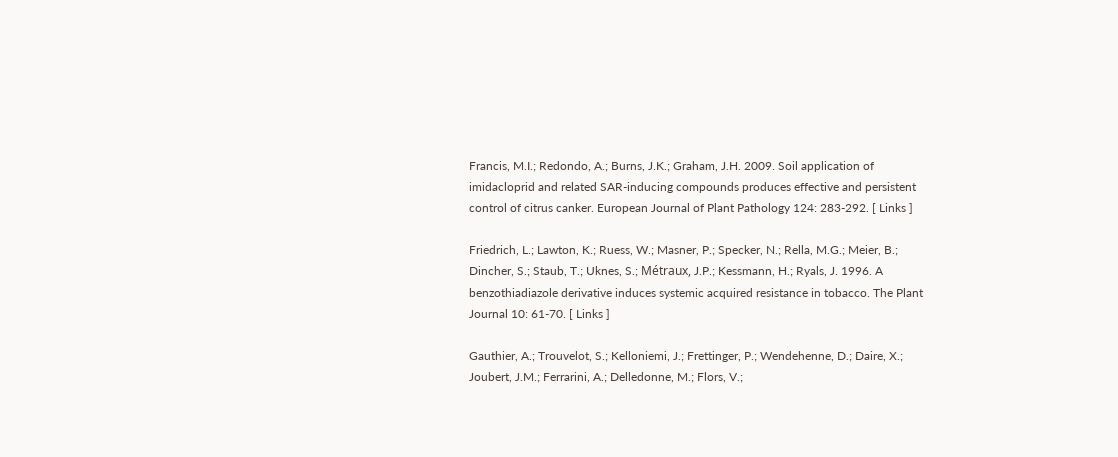Francis, M.I.; Redondo, A.; Burns, J.K.; Graham, J.H. 2009. Soil application of imidacloprid and related SAR-inducing compounds produces effective and persistent control of citrus canker. European Journal of Plant Pathology 124: 283-292. [ Links ]

Friedrich, L.; Lawton, K.; Ruess, W.; Masner, P.; Specker, N.; Rella, M.G.; Meier, B.; Dincher, S.; Staub, T.; Uknes, S.; Métraux, J.P.; Kessmann, H.; Ryals, J. 1996. A benzothiadiazole derivative induces systemic acquired resistance in tobacco. The Plant Journal 10: 61-70. [ Links ]

Gauthier, A.; Trouvelot, S.; Kelloniemi, J.; Frettinger, P.; Wendehenne, D.; Daire, X.; Joubert, J.M.; Ferrarini, A.; Delledonne, M.; Flors, V.;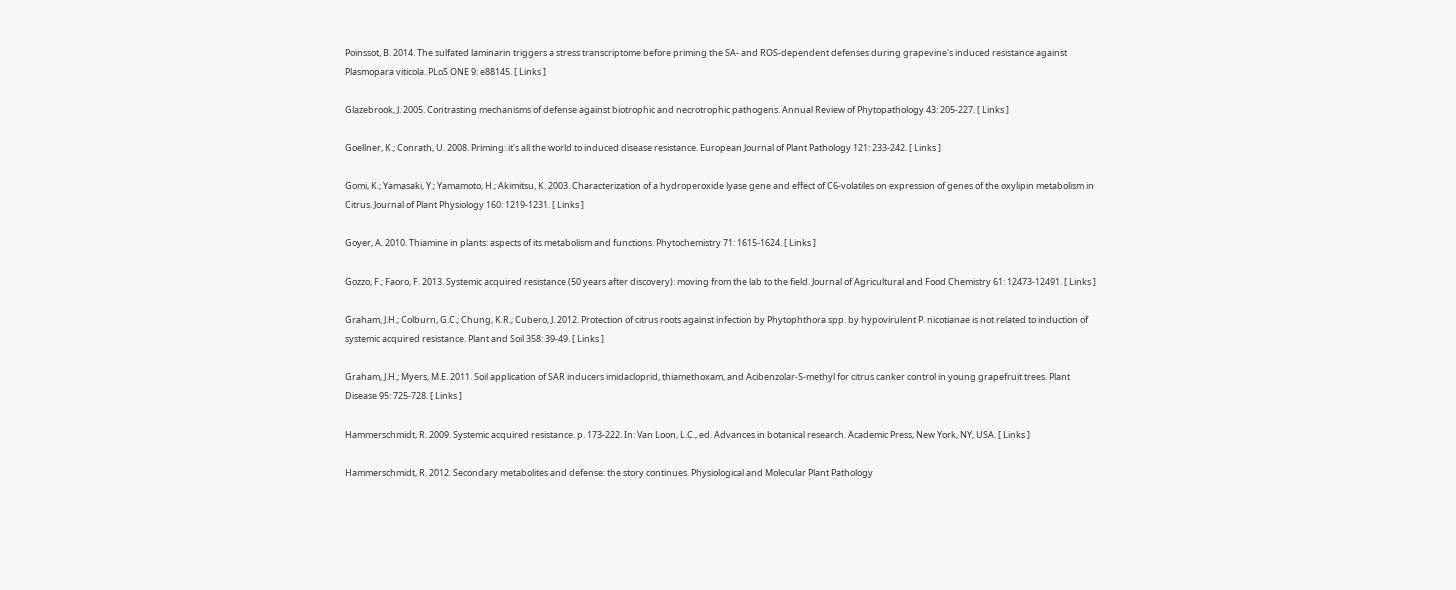Poinssot, B. 2014. The sulfated laminarin triggers a stress transcriptome before priming the SA- and ROS-dependent defenses during grapevine's induced resistance against Plasmopara viticola. PLoS ONE 9: e88145. [ Links ]

Glazebrook, J. 2005. Contrasting mechanisms of defense against biotrophic and necrotrophic pathogens. Annual Review of Phytopathology 43: 205-227. [ Links ]

Goellner, K.; Conrath, U. 2008. Priming: it's all the world to induced disease resistance. European Journal of Plant Pathology 121: 233-242. [ Links ]

Gomi, K.; Yamasaki, Y.; Yamamoto, H.; Akimitsu, K. 2003. Characterization of a hydroperoxide lyase gene and effect of C6-volatiles on expression of genes of the oxylipin metabolism in Citrus. Journal of Plant Physiology 160: 1219-1231. [ Links ]

Goyer, A. 2010. Thiamine in plants: aspects of its metabolism and functions. Phytochemistry 71: 1615-1624. [ Links ]

Gozzo, F.; Faoro, F. 2013. Systemic acquired resistance (50 years after discovery): moving from the lab to the field. Journal of Agricultural and Food Chemistry 61: 12473-12491. [ Links ]

Graham, J.H.; Colburn, G.C.; Chung, K.R.; Cubero, J. 2012. Protection of citrus roots against infection by Phytophthora spp. by hypovirulent P. nicotianae is not related to induction of systemic acquired resistance. Plant and Soil 358: 39-49. [ Links ]

Graham, J.H.; Myers, M.E. 2011. Soil application of SAR inducers imidacloprid, thiamethoxam, and Acibenzolar-S-methyl for citrus canker control in young grapefruit trees. Plant Disease 95: 725-728. [ Links ]

Hammerschmidt, R. 2009. Systemic acquired resistance. p. 173-222. In: Van Loon, L.C., ed. Advances in botanical research. Academic Press, New York, NY, USA. [ Links ]

Hammerschmidt, R. 2012. Secondary metabolites and defense: the story continues. Physiological and Molecular Plant Pathology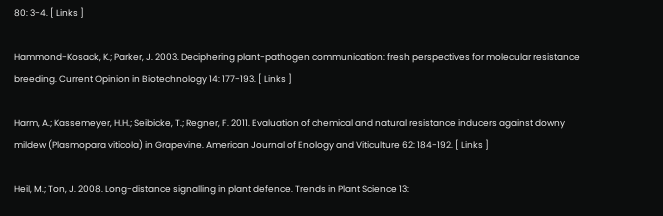80: 3-4. [ Links ]

Hammond-Kosack, K.; Parker, J. 2003. Deciphering plant-pathogen communication: fresh perspectives for molecular resistance breeding. Current Opinion in Biotechnology 14: 177-193. [ Links ]

Harm, A.; Kassemeyer, H.H.; Seibicke, T.; Regner, F. 2011. Evaluation of chemical and natural resistance inducers against downy mildew (Plasmopara viticola) in Grapevine. American Journal of Enology and Viticulture 62: 184-192. [ Links ]

Heil, M.; Ton, J. 2008. Long-distance signalling in plant defence. Trends in Plant Science 13: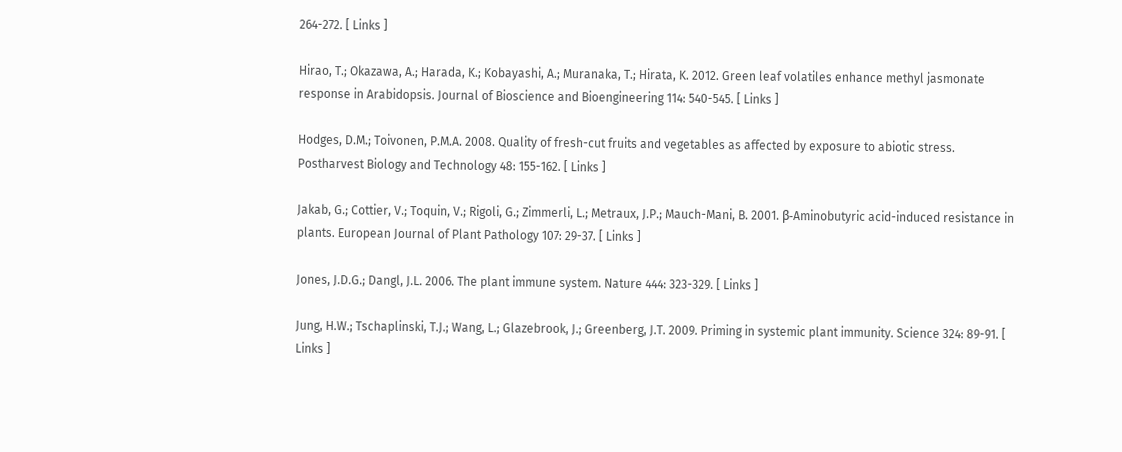264-272. [ Links ]

Hirao, T.; Okazawa, A.; Harada, K.; Kobayashi, A.; Muranaka, T.; Hirata, K. 2012. Green leaf volatiles enhance methyl jasmonate response in Arabidopsis. Journal of Bioscience and Bioengineering 114: 540-545. [ Links ]

Hodges, D.M.; Toivonen, P.M.A. 2008. Quality of fresh-cut fruits and vegetables as affected by exposure to abiotic stress. Postharvest Biology and Technology 48: 155-162. [ Links ]

Jakab, G.; Cottier, V.; Toquin, V.; Rigoli, G.; Zimmerli, L.; Metraux, J.P.; Mauch-Mani, B. 2001. β-Aminobutyric acid-induced resistance in plants. European Journal of Plant Pathology 107: 29-37. [ Links ]

Jones, J.D.G.; Dangl, J.L. 2006. The plant immune system. Nature 444: 323-329. [ Links ]

Jung, H.W.; Tschaplinski, T.J.; Wang, L.; Glazebrook, J.; Greenberg, J.T. 2009. Priming in systemic plant immunity. Science 324: 89-91. [ Links ]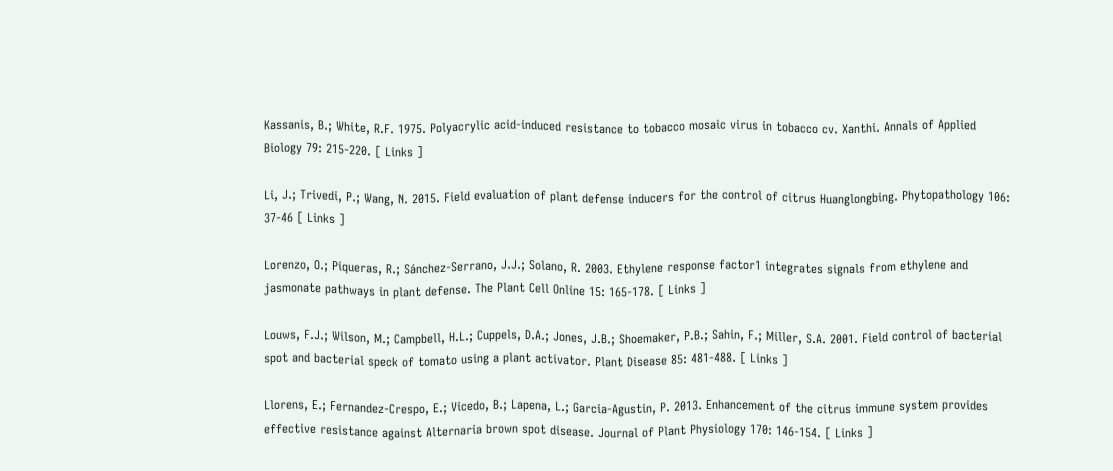Kassanis, B.; White, R.F. 1975. Polyacrylic acid-induced resistance to tobacco mosaic virus in tobacco cv. Xanthi. Annals of Applied Biology 79: 215-220. [ Links ]

Li, J.; Trivedi, P.; Wang, N. 2015. Field evaluation of plant defense inducers for the control of citrus Huanglongbing. Phytopathology 106: 37-46 [ Links ]

Lorenzo, O.; Piqueras, R.; Sánchez-Serrano, J.J.; Solano, R. 2003. Ethylene response factor1 integrates signals from ethylene and jasmonate pathways in plant defense. The Plant Cell Online 15: 165-178. [ Links ]

Louws, F.J.; Wilson, M.; Campbell, H.L.; Cuppels, D.A.; Jones, J.B.; Shoemaker, P.B.; Sahin, F.; Miller, S.A. 2001. Field control of bacterial spot and bacterial speck of tomato using a plant activator. Plant Disease 85: 481-488. [ Links ]

Llorens, E.; Fernandez-Crespo, E.; Vicedo, B.; Lapena, L.; Garcia-Agustin, P. 2013. Enhancement of the citrus immune system provides effective resistance against Alternaria brown spot disease. Journal of Plant Physiology 170: 146-154. [ Links ]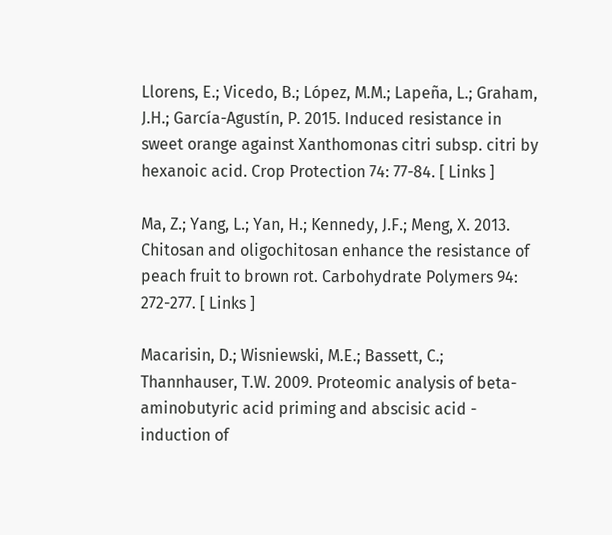Llorens, E.; Vicedo, B.; López, M.M.; Lapeña, L.; Graham, J.H.; García-Agustín, P. 2015. Induced resistance in sweet orange against Xanthomonas citri subsp. citri by hexanoic acid. Crop Protection 74: 77-84. [ Links ]

Ma, Z.; Yang, L.; Yan, H.; Kennedy, J.F.; Meng, X. 2013. Chitosan and oligochitosan enhance the resistance of peach fruit to brown rot. Carbohydrate Polymers 94: 272-277. [ Links ]

Macarisin, D.; Wisniewski, M.E.; Bassett, C.; Thannhauser, T.W. 2009. Proteomic analysis of beta-aminobutyric acid priming and abscisic acid - induction of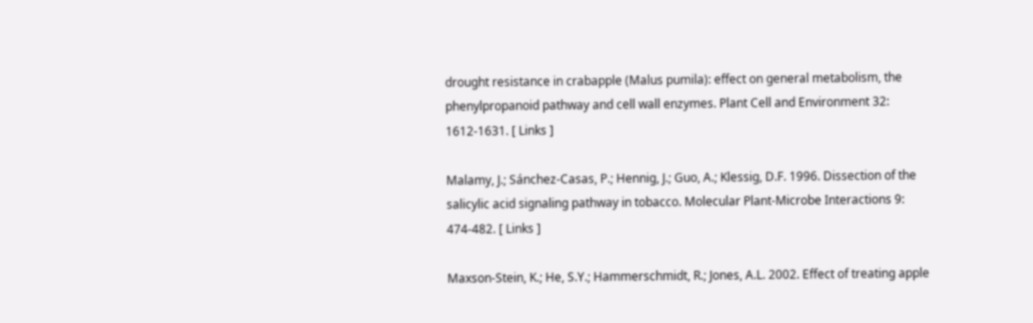drought resistance in crabapple (Malus pumila): effect on general metabolism, the phenylpropanoid pathway and cell wall enzymes. Plant Cell and Environment 32: 1612-1631. [ Links ]

Malamy, J.; Sánchez-Casas, P.; Hennig, J.; Guo, A.; Klessig, D.F. 1996. Dissection of the salicylic acid signaling pathway in tobacco. Molecular Plant-Microbe Interactions 9: 474-482. [ Links ]

Maxson-Stein, K.; He, S.Y.; Hammerschmidt, R.; Jones, A.L. 2002. Effect of treating apple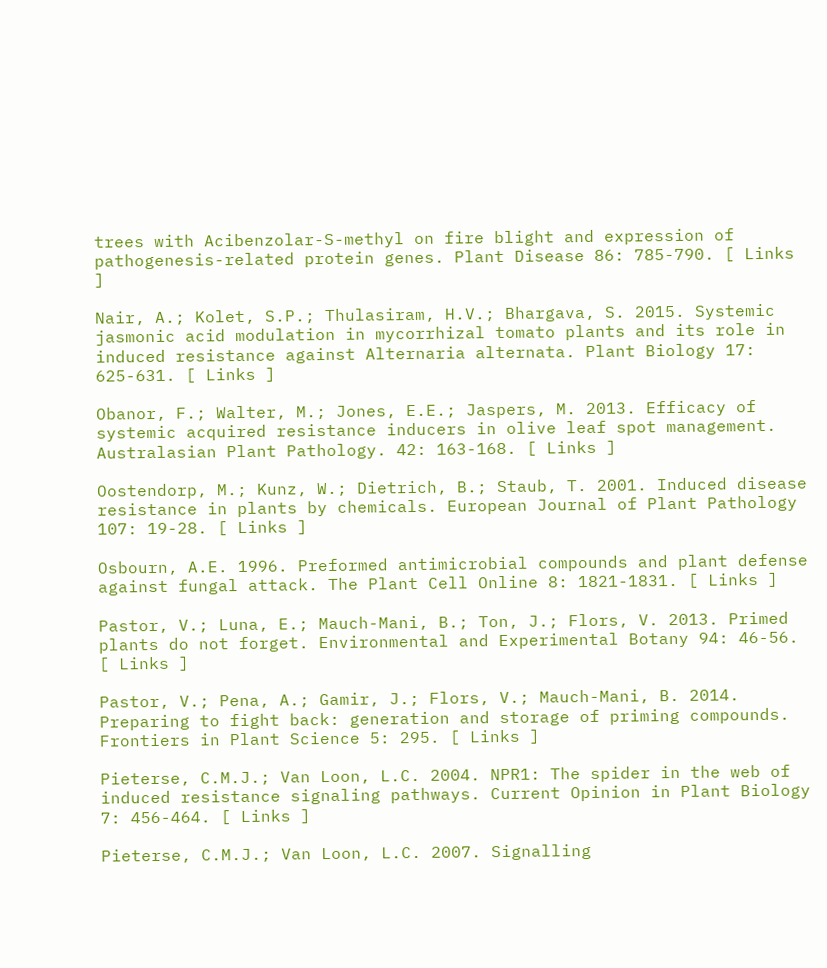trees with Acibenzolar-S-methyl on fire blight and expression of pathogenesis-related protein genes. Plant Disease 86: 785-790. [ Links ]

Nair, A.; Kolet, S.P.; Thulasiram, H.V.; Bhargava, S. 2015. Systemic jasmonic acid modulation in mycorrhizal tomato plants and its role in induced resistance against Alternaria alternata. Plant Biology 17: 625-631. [ Links ]

Obanor, F.; Walter, M.; Jones, E.E.; Jaspers, M. 2013. Efficacy of systemic acquired resistance inducers in olive leaf spot management. Australasian Plant Pathology. 42: 163-168. [ Links ]

Oostendorp, M.; Kunz, W.; Dietrich, B.; Staub, T. 2001. Induced disease resistance in plants by chemicals. European Journal of Plant Pathology 107: 19-28. [ Links ]

Osbourn, A.E. 1996. Preformed antimicrobial compounds and plant defense against fungal attack. The Plant Cell Online 8: 1821-1831. [ Links ]

Pastor, V.; Luna, E.; Mauch-Mani, B.; Ton, J.; Flors, V. 2013. Primed plants do not forget. Environmental and Experimental Botany 94: 46-56. [ Links ]

Pastor, V.; Pena, A.; Gamir, J.; Flors, V.; Mauch-Mani, B. 2014. Preparing to fight back: generation and storage of priming compounds. Frontiers in Plant Science 5: 295. [ Links ]

Pieterse, C.M.J.; Van Loon, L.C. 2004. NPR1: The spider in the web of induced resistance signaling pathways. Current Opinion in Plant Biology 7: 456-464. [ Links ]

Pieterse, C.M.J.; Van Loon, L.C. 2007. Signalling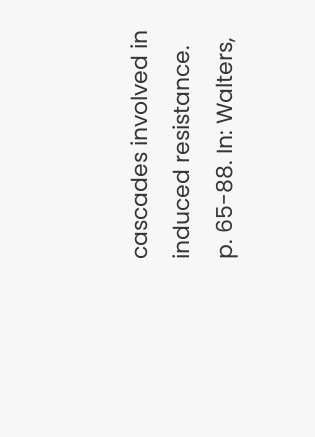cascades involved in induced resistance. p. 65-88. In: Walters,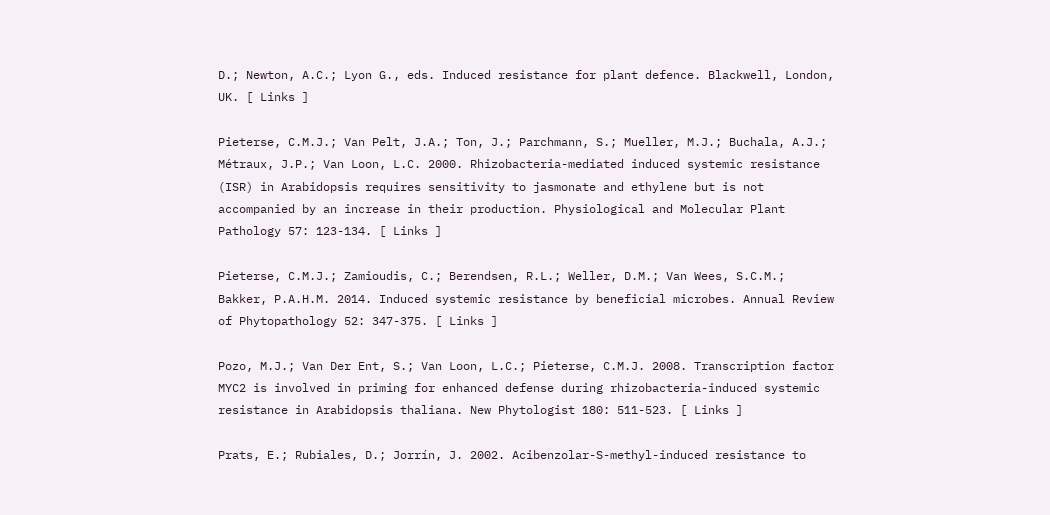D.; Newton, A.C.; Lyon G., eds. Induced resistance for plant defence. Blackwell, London, UK. [ Links ]

Pieterse, C.M.J.; Van Pelt, J.A.; Ton, J.; Parchmann, S.; Mueller, M.J.; Buchala, A.J.; Métraux, J.P.; Van Loon, L.C. 2000. Rhizobacteria-mediated induced systemic resistance (ISR) in Arabidopsis requires sensitivity to jasmonate and ethylene but is not accompanied by an increase in their production. Physiological and Molecular Plant Pathology 57: 123-134. [ Links ]

Pieterse, C.M.J.; Zamioudis, C.; Berendsen, R.L.; Weller, D.M.; Van Wees, S.C.M.; Bakker, P.A.H.M. 2014. Induced systemic resistance by beneficial microbes. Annual Review of Phytopathology 52: 347-375. [ Links ]

Pozo, M.J.; Van Der Ent, S.; Van Loon, L.C.; Pieterse, C.M.J. 2008. Transcription factor MYC2 is involved in priming for enhanced defense during rhizobacteria-induced systemic resistance in Arabidopsis thaliana. New Phytologist 180: 511-523. [ Links ]

Prats, E.; Rubiales, D.; Jorrín, J. 2002. Acibenzolar-S-methyl-induced resistance to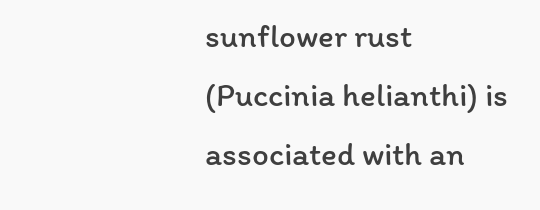sunflower rust (Puccinia helianthi) is associated with an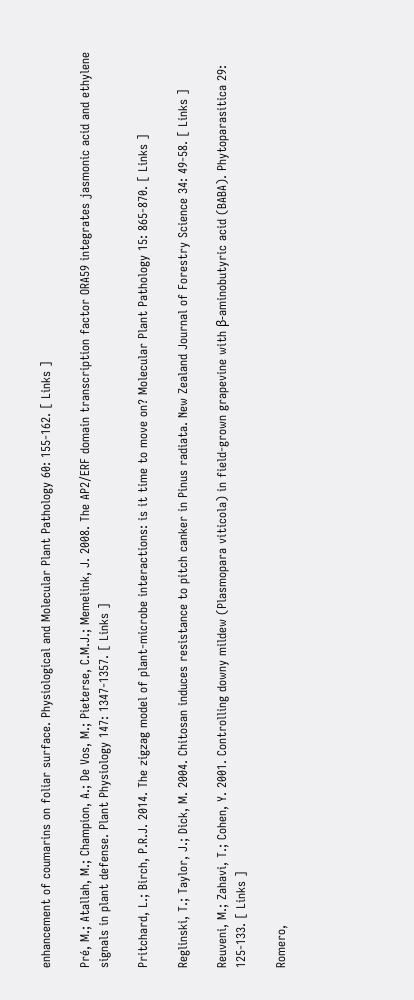enhancement of coumarins on foliar surface. Physiological and Molecular Plant Pathology 60: 155-162. [ Links ]

Pré, M.; Atallah, M.; Champion, A.; De Vos, M.; Pieterse, C.M.J.; Memelink, J. 2008. The AP2/ERF domain transcription factor ORA59 integrates jasmonic acid and ethylene signals in plant defense. Plant Physiology 147: 1347-1357. [ Links ]

Pritchard, L.; Birch, P.R.J. 2014. The zigzag model of plant-microbe interactions: is it time to move on? Molecular Plant Pathology 15: 865-870. [ Links ]

Reglinski, T.; Taylor, J.; Dick, M. 2004. Chitosan induces resistance to pitch canker in Pinus radiata. New Zealand Journal of Forestry Science 34: 49-58. [ Links ]

Reuveni, M.; Zahavi, T.; Cohen, Y. 2001. Controlling downy mildew (Plasmopara viticola) in field-grown grapevine with β-aminobutyric acid (BABA). Phytoparasitica 29: 125-133. [ Links ]

Romero,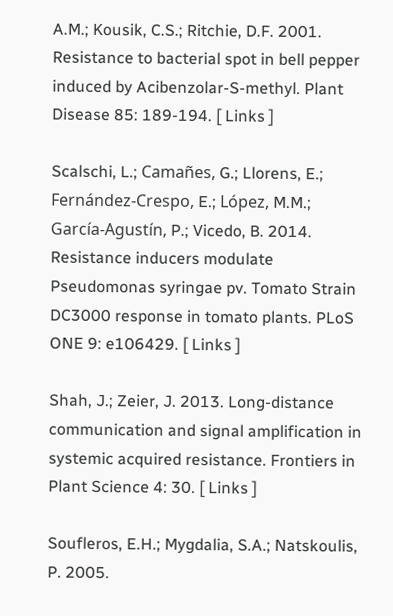A.M.; Kousik, C.S.; Ritchie, D.F. 2001. Resistance to bacterial spot in bell pepper induced by Acibenzolar-S-methyl. Plant Disease 85: 189-194. [ Links ]

Scalschi, L.; Camañes, G.; Llorens, E.; Fernández-Crespo, E.; López, M.M.; García-Agustín, P.; Vicedo, B. 2014. Resistance inducers modulate Pseudomonas syringae pv. Tomato Strain DC3000 response in tomato plants. PLoS ONE 9: e106429. [ Links ]

Shah, J.; Zeier, J. 2013. Long-distance communication and signal amplification in systemic acquired resistance. Frontiers in Plant Science 4: 30. [ Links ]

Soufleros, E.H.; Mygdalia, S.A.; Natskoulis, P. 2005.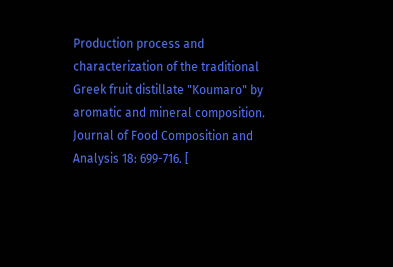Production process and characterization of the traditional Greek fruit distillate "Koumaro" by aromatic and mineral composition. Journal of Food Composition and Analysis 18: 699-716. [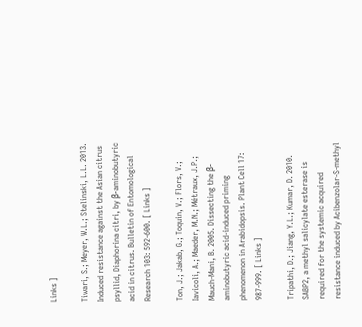Links ]

Tiwari, S.; Meyer, W.L.; Stelinski, L.L. 2013. Induced resistance against the Asian citrus psyllid, Diaphorina citri, by β-aminobutyric acid in citrus. Bulletin of Entomological Research 103: 592-600. [ Links ]

Ton, J.; Jakab, G.; Toquin, V.; Flors, V.; Iavicoli, A.; Maeder, M.N.; Métraux, J.P.; Mauch-Mani, B. 2005. Dissecting the β-aminobutyric acid-induced priming phenomenon in Arabidopsis. Plant Cell 17: 987-999. [ Links ]

Tripathi, D.; Jiang, Y.L.; Kumar, D. 2010. SABP2, a methyl salicylate esterase is required for the systemic acquired resistance induced by Acibenzolar-S-methyl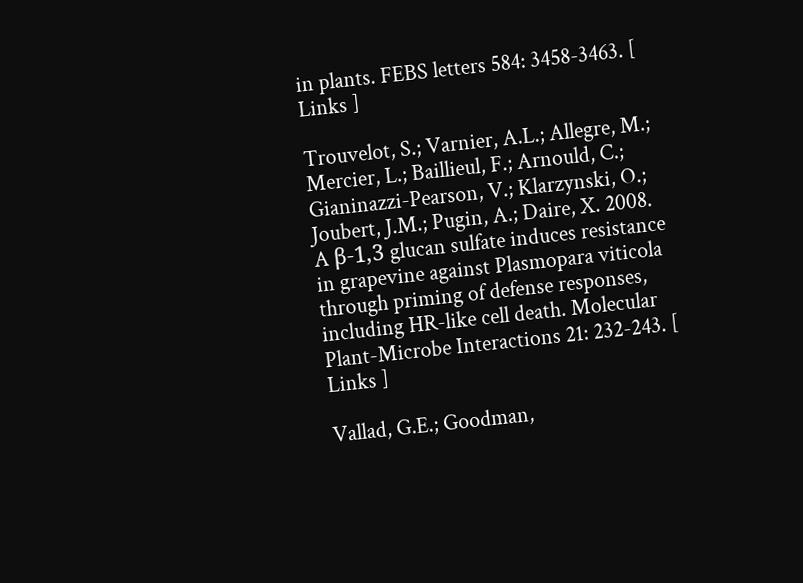in plants. FEBS letters 584: 3458-3463. [ Links ]

Trouvelot, S.; Varnier, A.L.; Allegre, M.; Mercier, L.; Baillieul, F.; Arnould, C.; Gianinazzi-Pearson, V.; Klarzynski, O.; Joubert, J.M.; Pugin, A.; Daire, X. 2008. A β-1,3 glucan sulfate induces resistance in grapevine against Plasmopara viticola through priming of defense responses, including HR-like cell death. Molecular Plant-Microbe Interactions 21: 232-243. [ Links ]

Vallad, G.E.; Goodman,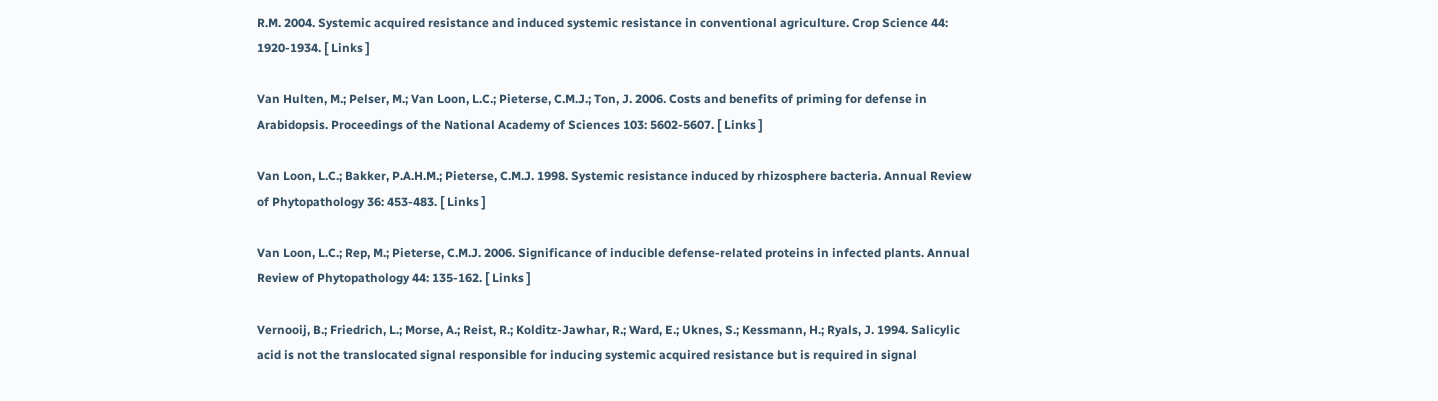R.M. 2004. Systemic acquired resistance and induced systemic resistance in conventional agriculture. Crop Science 44: 1920-1934. [ Links ]

Van Hulten, M.; Pelser, M.; Van Loon, L.C.; Pieterse, C.M.J.; Ton, J. 2006. Costs and benefits of priming for defense in Arabidopsis. Proceedings of the National Academy of Sciences 103: 5602-5607. [ Links ]

Van Loon, L.C.; Bakker, P.A.H.M.; Pieterse, C.M.J. 1998. Systemic resistance induced by rhizosphere bacteria. Annual Review of Phytopathology 36: 453-483. [ Links ]

Van Loon, L.C.; Rep, M.; Pieterse, C.M.J. 2006. Significance of inducible defense-related proteins in infected plants. Annual Review of Phytopathology 44: 135-162. [ Links ]

Vernooij, B.; Friedrich, L.; Morse, A.; Reist, R.; Kolditz-Jawhar, R.; Ward, E.; Uknes, S.; Kessmann, H.; Ryals, J. 1994. Salicylic acid is not the translocated signal responsible for inducing systemic acquired resistance but is required in signal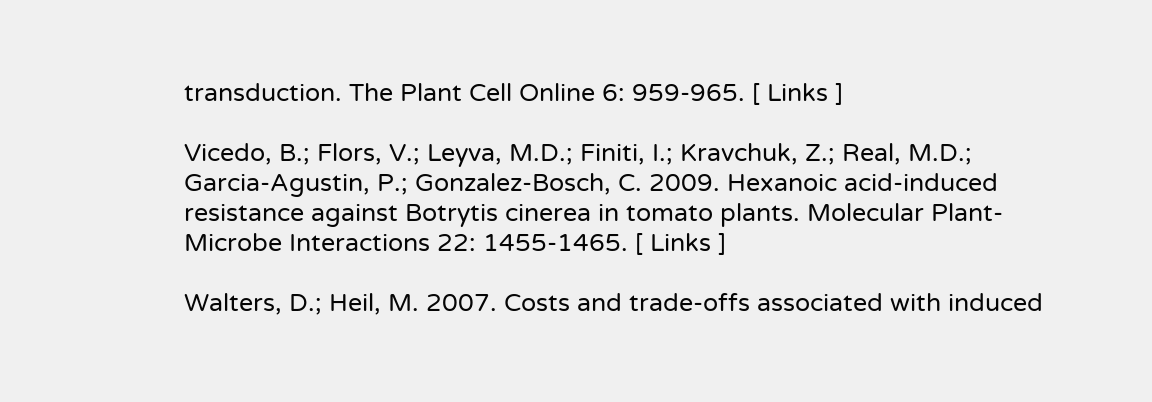transduction. The Plant Cell Online 6: 959-965. [ Links ]

Vicedo, B.; Flors, V.; Leyva, M.D.; Finiti, I.; Kravchuk, Z.; Real, M.D.; Garcia-Agustin, P.; Gonzalez-Bosch, C. 2009. Hexanoic acid-induced resistance against Botrytis cinerea in tomato plants. Molecular Plant-Microbe Interactions 22: 1455-1465. [ Links ]

Walters, D.; Heil, M. 2007. Costs and trade-offs associated with induced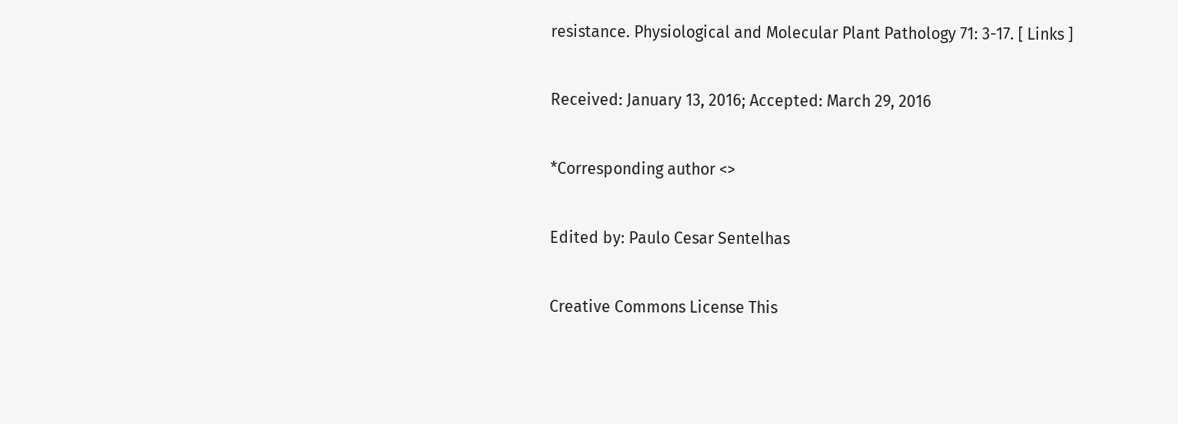resistance. Physiological and Molecular Plant Pathology 71: 3-17. [ Links ]

Received: January 13, 2016; Accepted: March 29, 2016

*Corresponding author <>

Edited by: Paulo Cesar Sentelhas

Creative Commons License This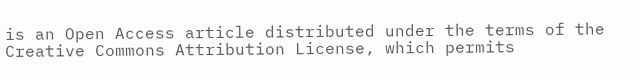is an Open Access article distributed under the terms of the Creative Commons Attribution License, which permits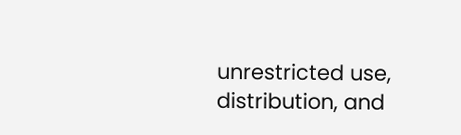unrestricted use, distribution, and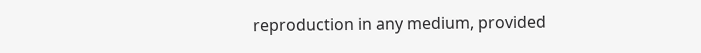reproduction in any medium, provided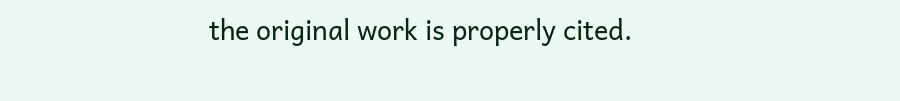the original work is properly cited.